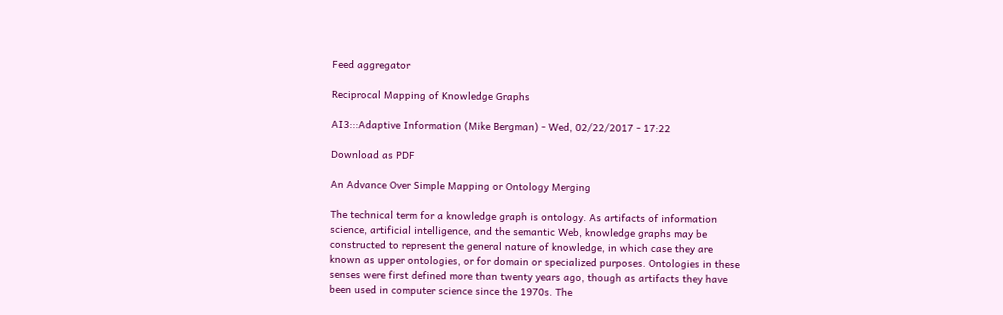Feed aggregator

Reciprocal Mapping of Knowledge Graphs

AI3:::Adaptive Information (Mike Bergman) - Wed, 02/22/2017 - 17:22

Download as PDF

An Advance Over Simple Mapping or Ontology Merging

The technical term for a knowledge graph is ontology. As artifacts of information science, artificial intelligence, and the semantic Web, knowledge graphs may be constructed to represent the general nature of knowledge, in which case they are known as upper ontologies, or for domain or specialized purposes. Ontologies in these senses were first defined more than twenty years ago, though as artifacts they have been used in computer science since the 1970s. The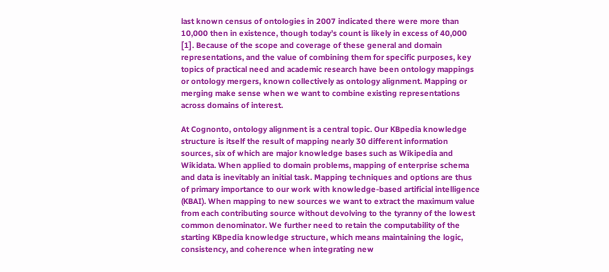last known census of ontologies in 2007 indicated there were more than 10,000 then in existence, though today’s count is likely in excess of 40,000 [1]. Because of the scope and coverage of these general and domain representations, and the value of combining them for specific purposes, key topics of practical need and academic research have been ontology mappings or ontology mergers, known collectively as ontology alignment. Mapping or merging make sense when we want to combine existing representations across domains of interest.

At Cognonto, ontology alignment is a central topic. Our KBpedia knowledge structure is itself the result of mapping nearly 30 different information sources, six of which are major knowledge bases such as Wikipedia and Wikidata. When applied to domain problems, mapping of enterprise schema and data is inevitably an initial task. Mapping techniques and options are thus of primary importance to our work with knowledge-based artificial intelligence (KBAI). When mapping to new sources we want to extract the maximum value from each contributing source without devolving to the tyranny of the lowest common denominator. We further need to retain the computability of the starting KBpedia knowledge structure, which means maintaining the logic, consistency, and coherence when integrating new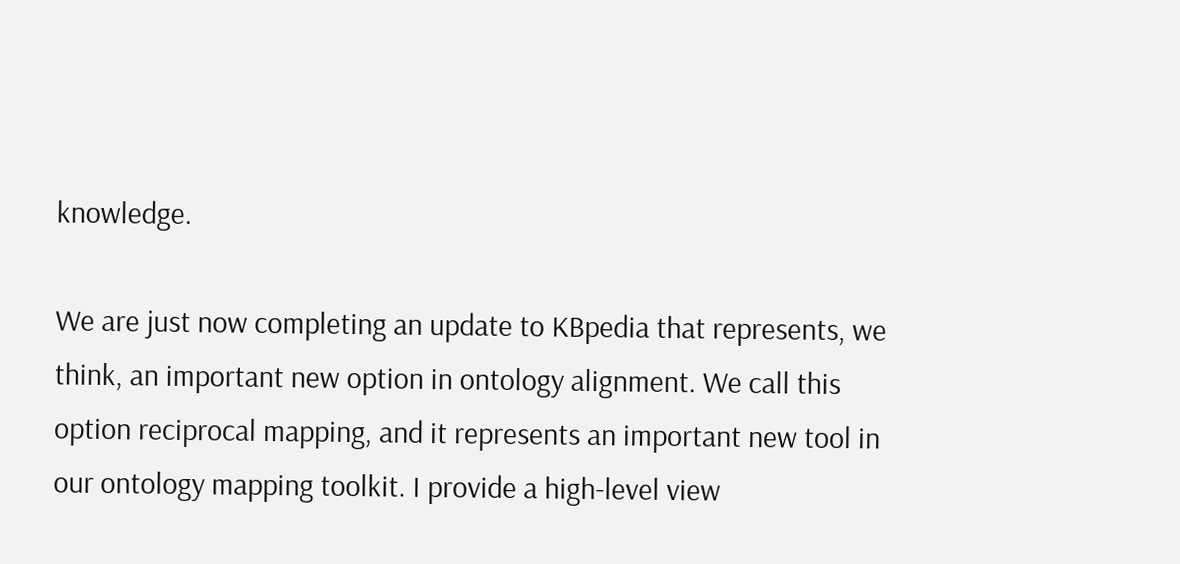knowledge.

We are just now completing an update to KBpedia that represents, we think, an important new option in ontology alignment. We call this option reciprocal mapping, and it represents an important new tool in our ontology mapping toolkit. I provide a high-level view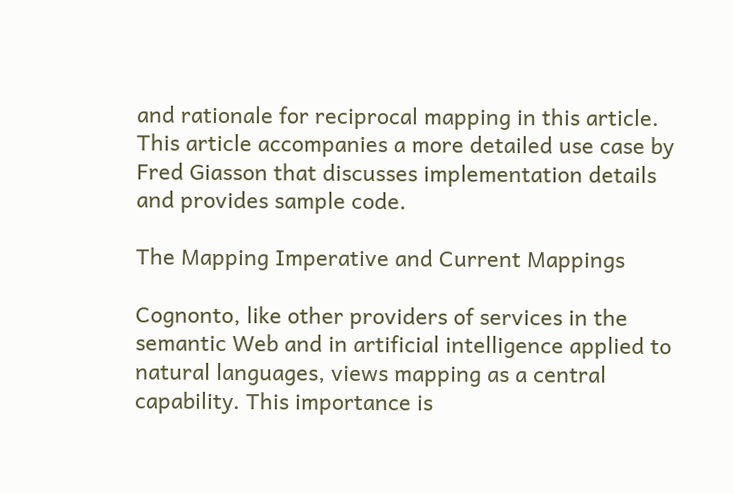and rationale for reciprocal mapping in this article. This article accompanies a more detailed use case by Fred Giasson that discusses implementation details and provides sample code.

The Mapping Imperative and Current Mappings

Cognonto, like other providers of services in the semantic Web and in artificial intelligence applied to natural languages, views mapping as a central capability. This importance is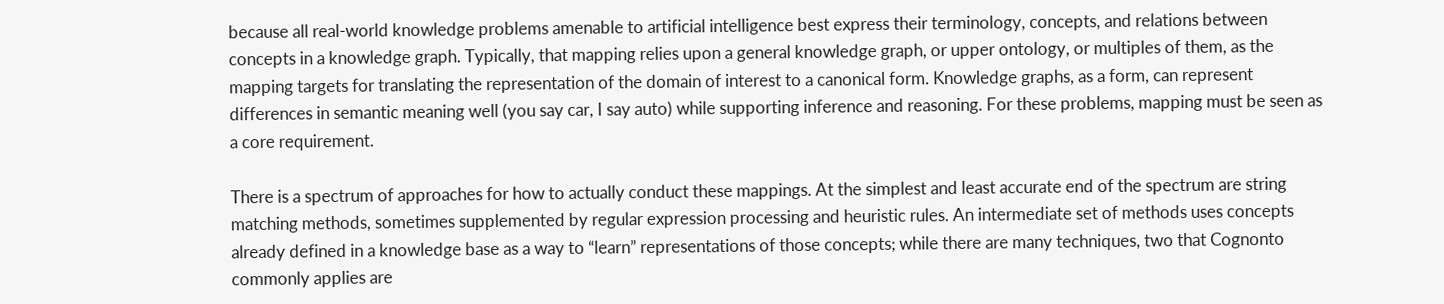because all real-world knowledge problems amenable to artificial intelligence best express their terminology, concepts, and relations between concepts in a knowledge graph. Typically, that mapping relies upon a general knowledge graph, or upper ontology, or multiples of them, as the mapping targets for translating the representation of the domain of interest to a canonical form. Knowledge graphs, as a form, can represent differences in semantic meaning well (you say car, I say auto) while supporting inference and reasoning. For these problems, mapping must be seen as a core requirement.

There is a spectrum of approaches for how to actually conduct these mappings. At the simplest and least accurate end of the spectrum are string matching methods, sometimes supplemented by regular expression processing and heuristic rules. An intermediate set of methods uses concepts already defined in a knowledge base as a way to “learn” representations of those concepts; while there are many techniques, two that Cognonto commonly applies are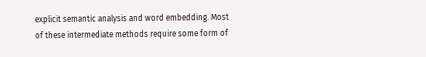explicit semantic analysis and word embedding. Most of these intermediate methods require some form of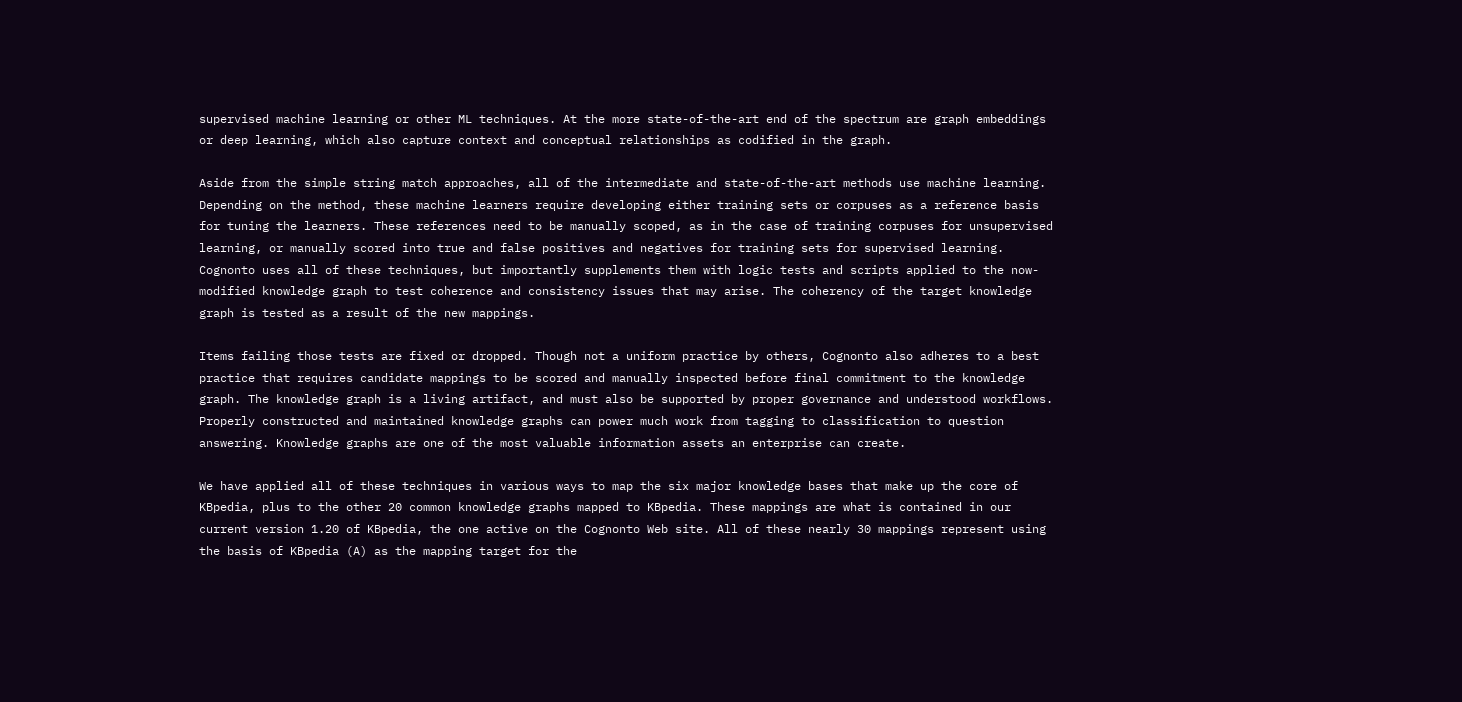supervised machine learning or other ML techniques. At the more state-of-the-art end of the spectrum are graph embeddings or deep learning, which also capture context and conceptual relationships as codified in the graph.

Aside from the simple string match approaches, all of the intermediate and state-of-the-art methods use machine learning. Depending on the method, these machine learners require developing either training sets or corpuses as a reference basis for tuning the learners. These references need to be manually scoped, as in the case of training corpuses for unsupervised learning, or manually scored into true and false positives and negatives for training sets for supervised learning. Cognonto uses all of these techniques, but importantly supplements them with logic tests and scripts applied to the now-modified knowledge graph to test coherence and consistency issues that may arise. The coherency of the target knowledge graph is tested as a result of the new mappings.

Items failing those tests are fixed or dropped. Though not a uniform practice by others, Cognonto also adheres to a best practice that requires candidate mappings to be scored and manually inspected before final commitment to the knowledge graph. The knowledge graph is a living artifact, and must also be supported by proper governance and understood workflows. Properly constructed and maintained knowledge graphs can power much work from tagging to classification to question answering. Knowledge graphs are one of the most valuable information assets an enterprise can create.

We have applied all of these techniques in various ways to map the six major knowledge bases that make up the core of KBpedia, plus to the other 20 common knowledge graphs mapped to KBpedia. These mappings are what is contained in our current version 1.20 of KBpedia, the one active on the Cognonto Web site. All of these nearly 30 mappings represent using the basis of KBpedia (A) as the mapping target for the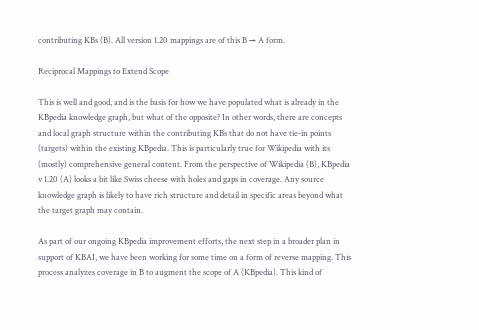contributing KBs (B). All version 1.20 mappings are of this B → A form.

Reciprocal Mappings to Extend Scope

This is well and good, and is the basis for how we have populated what is already in the KBpedia knowledge graph, but what of the opposite? In other words, there are concepts and local graph structure within the contributing KBs that do not have tie-in points (targets) within the existing KBpedia. This is particularly true for Wikipedia with its (mostly) comprehensive general content. From the perspective of Wikipedia (B), KBpedia v 1.20 (A) looks a bit like Swiss cheese with holes and gaps in coverage. Any source knowledge graph is likely to have rich structure and detail in specific areas beyond what the target graph may contain.

As part of our ongoing KBpedia improvement efforts, the next step in a broader plan in support of KBAI, we have been working for some time on a form of reverse mapping. This process analyzes coverage in B to augment the scope of A (KBpedia). This kind of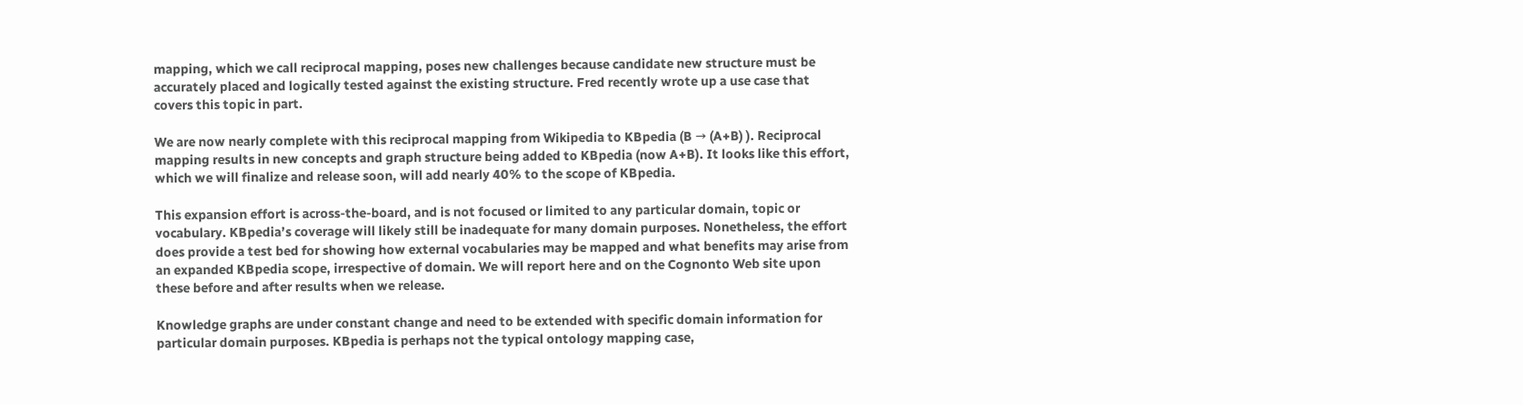mapping, which we call reciprocal mapping, poses new challenges because candidate new structure must be accurately placed and logically tested against the existing structure. Fred recently wrote up a use case that covers this topic in part.

We are now nearly complete with this reciprocal mapping from Wikipedia to KBpedia (B → (A+B) ). Reciprocal mapping results in new concepts and graph structure being added to KBpedia (now A+B). It looks like this effort, which we will finalize and release soon, will add nearly 40% to the scope of KBpedia.

This expansion effort is across-the-board, and is not focused or limited to any particular domain, topic or vocabulary. KBpedia’s coverage will likely still be inadequate for many domain purposes. Nonetheless, the effort does provide a test bed for showing how external vocabularies may be mapped and what benefits may arise from an expanded KBpedia scope, irrespective of domain. We will report here and on the Cognonto Web site upon these before and after results when we release.

Knowledge graphs are under constant change and need to be extended with specific domain information for particular domain purposes. KBpedia is perhaps not the typical ontology mapping case,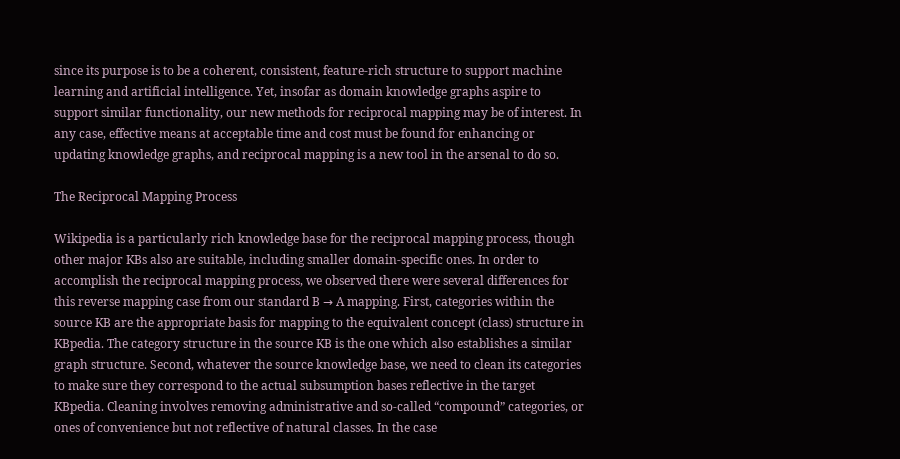since its purpose is to be a coherent, consistent, feature-rich structure to support machine learning and artificial intelligence. Yet, insofar as domain knowledge graphs aspire to support similar functionality, our new methods for reciprocal mapping may be of interest. In any case, effective means at acceptable time and cost must be found for enhancing or updating knowledge graphs, and reciprocal mapping is a new tool in the arsenal to do so.

The Reciprocal Mapping Process

Wikipedia is a particularly rich knowledge base for the reciprocal mapping process, though other major KBs also are suitable, including smaller domain-specific ones. In order to accomplish the reciprocal mapping process, we observed there were several differences for this reverse mapping case from our standard B → A mapping. First, categories within the source KB are the appropriate basis for mapping to the equivalent concept (class) structure in KBpedia. The category structure in the source KB is the one which also establishes a similar graph structure. Second, whatever the source knowledge base, we need to clean its categories to make sure they correspond to the actual subsumption bases reflective in the target KBpedia. Cleaning involves removing administrative and so-called “compound” categories, or ones of convenience but not reflective of natural classes. In the case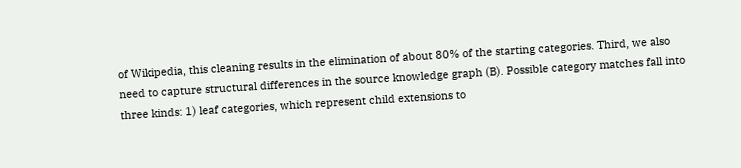of Wikipedia, this cleaning results in the elimination of about 80% of the starting categories. Third, we also need to capture structural differences in the source knowledge graph (B). Possible category matches fall into three kinds: 1) leaf categories, which represent child extensions to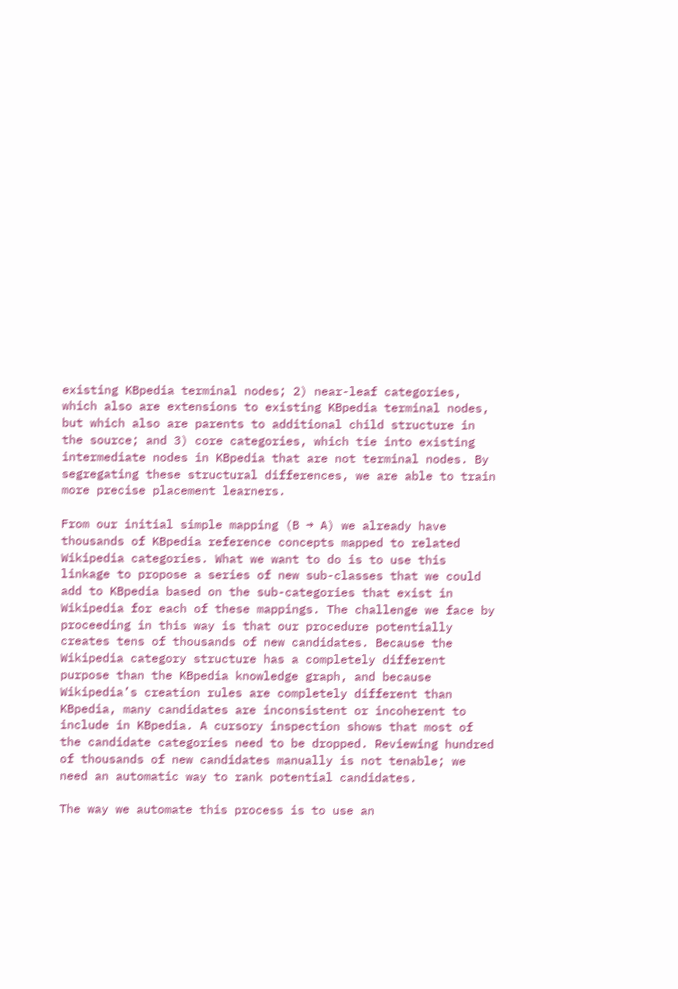existing KBpedia terminal nodes; 2) near-leaf categories, which also are extensions to existing KBpedia terminal nodes, but which also are parents to additional child structure in the source; and 3) core categories, which tie into existing intermediate nodes in KBpedia that are not terminal nodes. By segregating these structural differences, we are able to train more precise placement learners.

From our initial simple mapping (B → A) we already have thousands of KBpedia reference concepts mapped to related Wikipedia categories. What we want to do is to use this linkage to propose a series of new sub-classes that we could add to KBpedia based on the sub-categories that exist in Wikipedia for each of these mappings. The challenge we face by proceeding in this way is that our procedure potentially creates tens of thousands of new candidates. Because the Wikipedia category structure has a completely different purpose than the KBpedia knowledge graph, and because Wikipedia’s creation rules are completely different than KBpedia, many candidates are inconsistent or incoherent to include in KBpedia. A cursory inspection shows that most of the candidate categories need to be dropped. Reviewing hundred of thousands of new candidates manually is not tenable; we need an automatic way to rank potential candidates.

The way we automate this process is to use an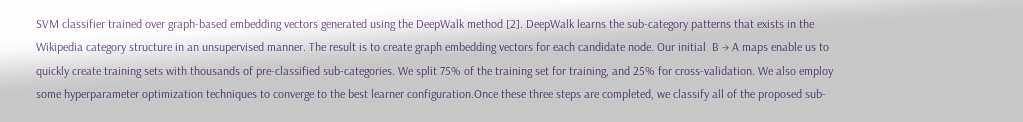SVM classifier trained over graph-based embedding vectors generated using the DeepWalk method [2]. DeepWalk learns the sub-category patterns that exists in the Wikipedia category structure in an unsupervised manner. The result is to create graph embedding vectors for each candidate node. Our initial  B → A maps enable us to quickly create training sets with thousands of pre-classified sub-categories. We split 75% of the training set for training, and 25% for cross-validation. We also employ some hyperparameter optimization techniques to converge to the best learner configuration.Once these three steps are completed, we classify all of the proposed sub-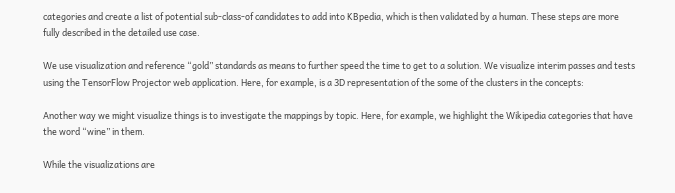categories and create a list of potential sub-class-of candidates to add into KBpedia, which is then validated by a human. These steps are more fully described in the detailed use case.

We use visualization and reference “gold” standards as means to further speed the time to get to a solution. We visualize interim passes and tests using the TensorFlow Projector web application. Here, for example, is a 3D representation of the some of the clusters in the concepts:

Another way we might visualize things is to investigate the mappings by topic. Here, for example, we highlight the Wikipedia categories that have the word “wine” in them.

While the visualizations are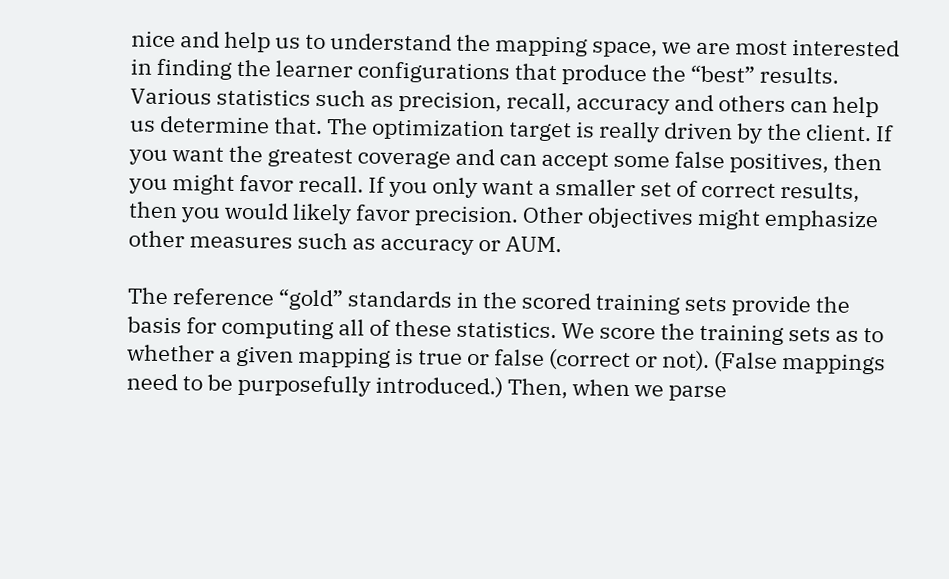nice and help us to understand the mapping space, we are most interested in finding the learner configurations that produce the “best” results. Various statistics such as precision, recall, accuracy and others can help us determine that. The optimization target is really driven by the client. If you want the greatest coverage and can accept some false positives, then you might favor recall. If you only want a smaller set of correct results, then you would likely favor precision. Other objectives might emphasize other measures such as accuracy or AUM.

The reference “gold” standards in the scored training sets provide the basis for computing all of these statistics. We score the training sets as to whether a given mapping is true or false (correct or not). (False mappings need to be purposefully introduced.) Then, when we parse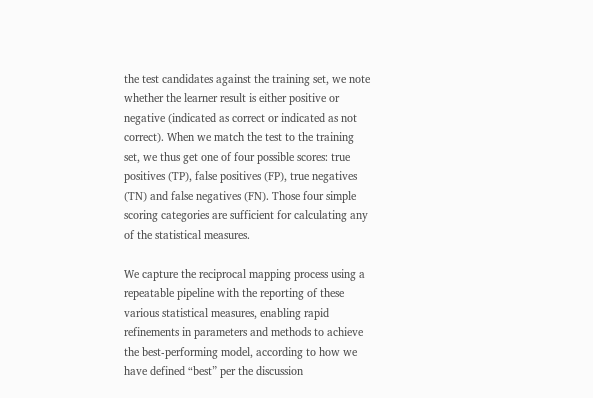the test candidates against the training set, we note whether the learner result is either positive or negative (indicated as correct or indicated as not correct). When we match the test to the training set, we thus get one of four possible scores: true positives (TP), false positives (FP), true negatives (TN) and false negatives (FN). Those four simple scoring categories are sufficient for calculating any of the statistical measures.

We capture the reciprocal mapping process using a repeatable pipeline with the reporting of these various statistical measures, enabling rapid refinements in parameters and methods to achieve the best-performing model, according to how we have defined “best” per the discussion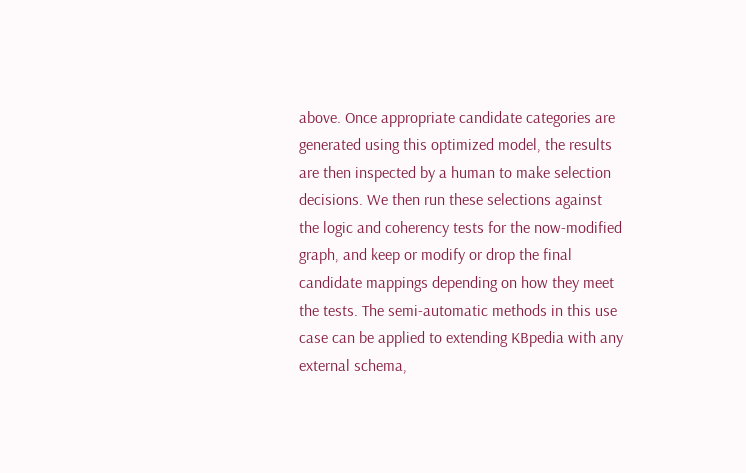above. Once appropriate candidate categories are generated using this optimized model, the results are then inspected by a human to make selection decisions. We then run these selections against the logic and coherency tests for the now-modified graph, and keep or modify or drop the final candidate mappings depending on how they meet the tests. The semi-automatic methods in this use case can be applied to extending KBpedia with any external schema,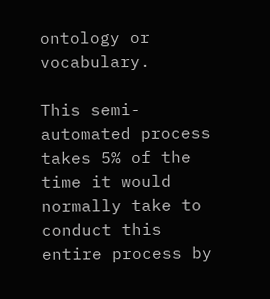ontology or vocabulary.

This semi-automated process takes 5% of the time it would normally take to conduct this entire process by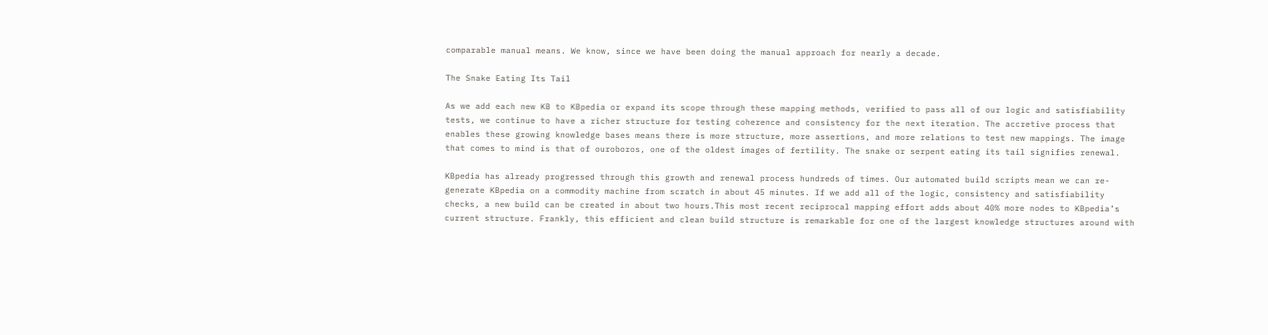comparable manual means. We know, since we have been doing the manual approach for nearly a decade.

The Snake Eating Its Tail

As we add each new KB to KBpedia or expand its scope through these mapping methods, verified to pass all of our logic and satisfiability tests, we continue to have a richer structure for testing coherence and consistency for the next iteration. The accretive process that enables these growing knowledge bases means there is more structure, more assertions, and more relations to test new mappings. The image that comes to mind is that of ouroboros, one of the oldest images of fertility. The snake or serpent eating its tail signifies renewal.

KBpedia has already progressed through this growth and renewal process hundreds of times. Our automated build scripts mean we can re-generate KBpedia on a commodity machine from scratch in about 45 minutes. If we add all of the logic, consistency and satisfiability checks, a new build can be created in about two hours.This most recent reciprocal mapping effort adds about 40% more nodes to KBpedia’s current structure. Frankly, this efficient and clean build structure is remarkable for one of the largest knowledge structures around with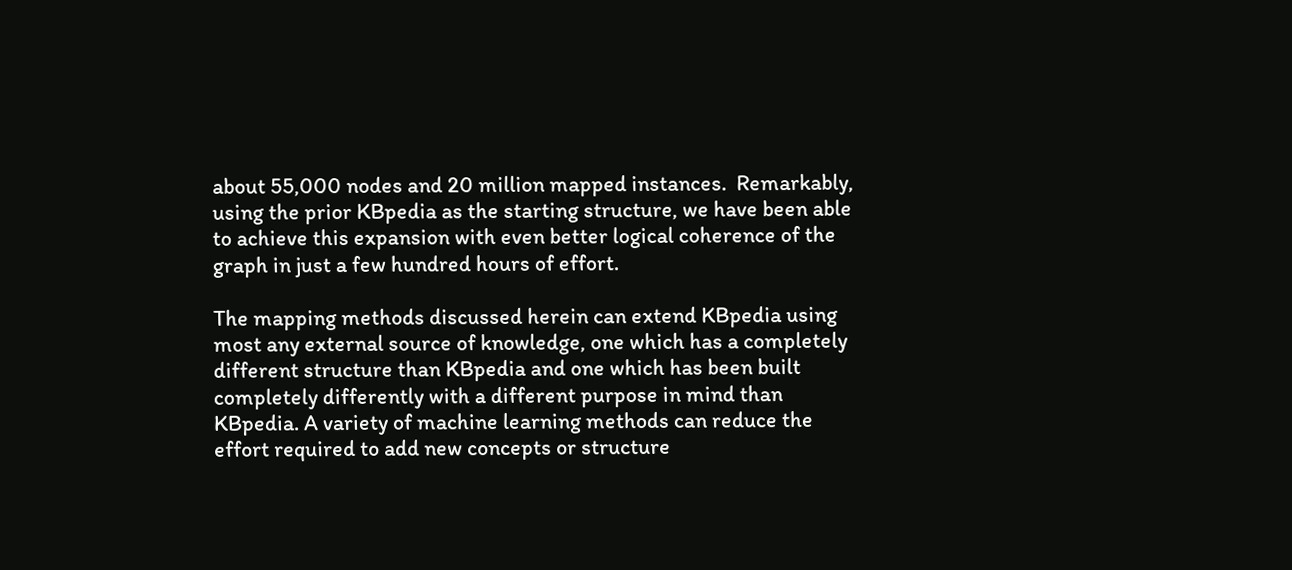about 55,000 nodes and 20 million mapped instances.  Remarkably, using the prior KBpedia as the starting structure, we have been able to achieve this expansion with even better logical coherence of the graph in just a few hundred hours of effort.

The mapping methods discussed herein can extend KBpedia using most any external source of knowledge, one which has a completely different structure than KBpedia and one which has been built completely differently with a different purpose in mind than KBpedia. A variety of machine learning methods can reduce the effort required to add new concepts or structure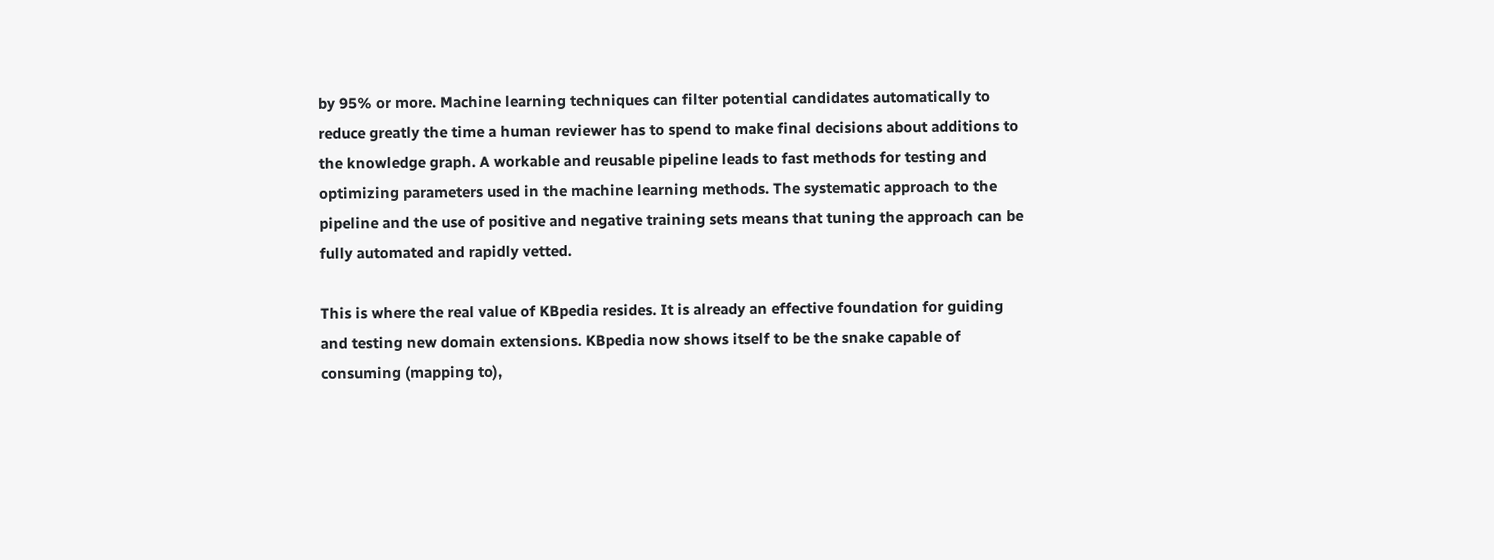by 95% or more. Machine learning techniques can filter potential candidates automatically to reduce greatly the time a human reviewer has to spend to make final decisions about additions to the knowledge graph. A workable and reusable pipeline leads to fast methods for testing and optimizing parameters used in the machine learning methods. The systematic approach to the pipeline and the use of positive and negative training sets means that tuning the approach can be fully automated and rapidly vetted.

This is where the real value of KBpedia resides. It is already an effective foundation for guiding and testing new domain extensions. KBpedia now shows itself to be the snake capable of consuming (mapping to),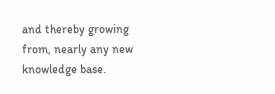and thereby growing from, nearly any new knowledge base.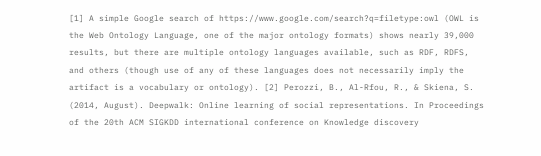[1] A simple Google search of https://www.google.com/search?q=filetype:owl (OWL is the Web Ontology Language, one of the major ontology formats) shows nearly 39,000 results, but there are multiple ontology languages available, such as RDF, RDFS, and others (though use of any of these languages does not necessarily imply the artifact is a vocabulary or ontology). [2] Perozzi, B., Al-Rfou, R., & Skiena, S. (2014, August). Deepwalk: Online learning of social representations. In Proceedings of the 20th ACM SIGKDD international conference on Knowledge discovery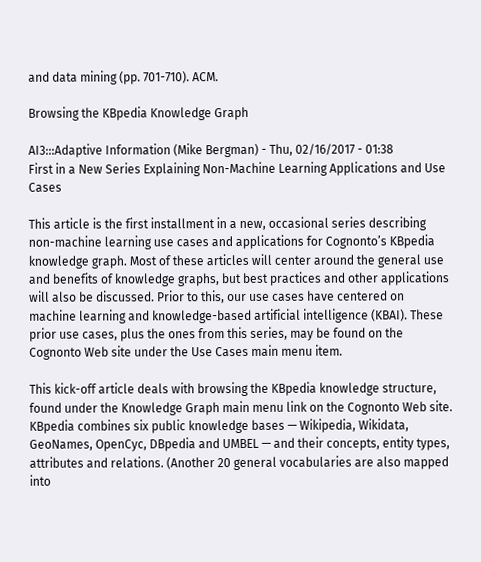and data mining (pp. 701-710). ACM.

Browsing the KBpedia Knowledge Graph

AI3:::Adaptive Information (Mike Bergman) - Thu, 02/16/2017 - 01:38
First in a New Series Explaining Non-Machine Learning Applications and Use Cases

This article is the first installment in a new, occasional series describing non-machine learning use cases and applications for Cognonto’s KBpedia knowledge graph. Most of these articles will center around the general use and benefits of knowledge graphs, but best practices and other applications will also be discussed. Prior to this, our use cases have centered on machine learning and knowledge-based artificial intelligence (KBAI). These prior use cases, plus the ones from this series, may be found on the Cognonto Web site under the Use Cases main menu item.

This kick-off article deals with browsing the KBpedia knowledge structure, found under the Knowledge Graph main menu link on the Cognonto Web site. KBpedia combines six public knowledge bases — Wikipedia, Wikidata, GeoNames, OpenCyc, DBpedia and UMBEL — and their concepts, entity types, attributes and relations. (Another 20 general vocabularies are also mapped into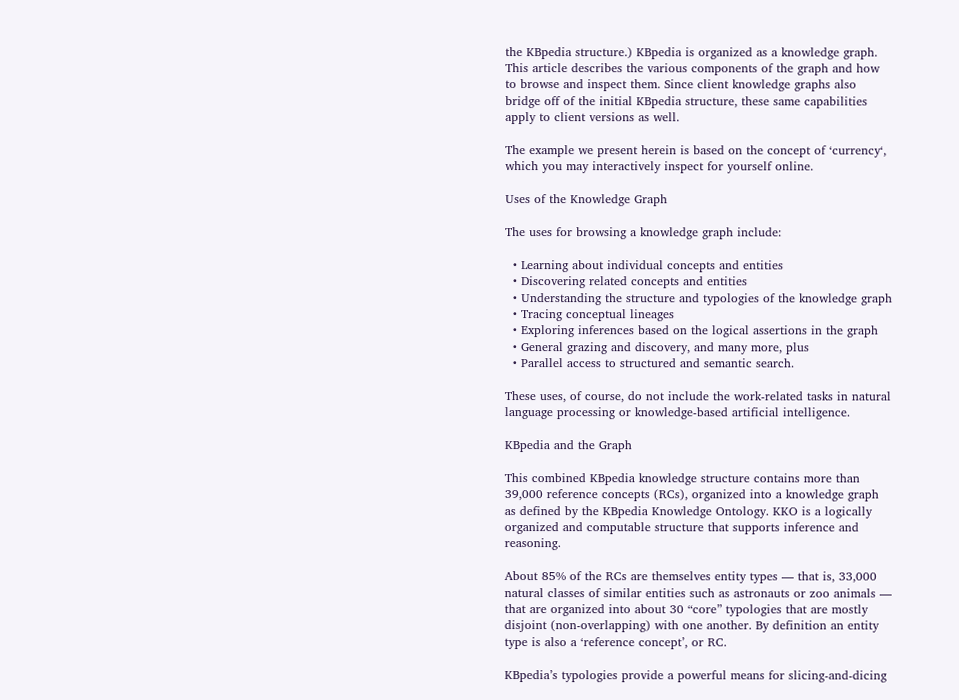the KBpedia structure.) KBpedia is organized as a knowledge graph. This article describes the various components of the graph and how to browse and inspect them. Since client knowledge graphs also bridge off of the initial KBpedia structure, these same capabilities apply to client versions as well.

The example we present herein is based on the concept of ‘currency‘, which you may interactively inspect for yourself online.

Uses of the Knowledge Graph

The uses for browsing a knowledge graph include:

  • Learning about individual concepts and entities
  • Discovering related concepts and entities
  • Understanding the structure and typologies of the knowledge graph
  • Tracing conceptual lineages
  • Exploring inferences based on the logical assertions in the graph
  • General grazing and discovery, and many more, plus
  • Parallel access to structured and semantic search.

These uses, of course, do not include the work-related tasks in natural language processing or knowledge-based artificial intelligence.

KBpedia and the Graph

This combined KBpedia knowledge structure contains more than 39,000 reference concepts (RCs), organized into a knowledge graph as defined by the KBpedia Knowledge Ontology. KKO is a logically organized and computable structure that supports inference and reasoning.

About 85% of the RCs are themselves entity types — that is, 33,000 natural classes of similar entities such as astronauts or zoo animals — that are organized into about 30 “core” typologies that are mostly disjoint (non-overlapping) with one another. By definition an entity type is also a ‘reference concept’, or RC.

KBpedia’s typologies provide a powerful means for slicing-and-dicing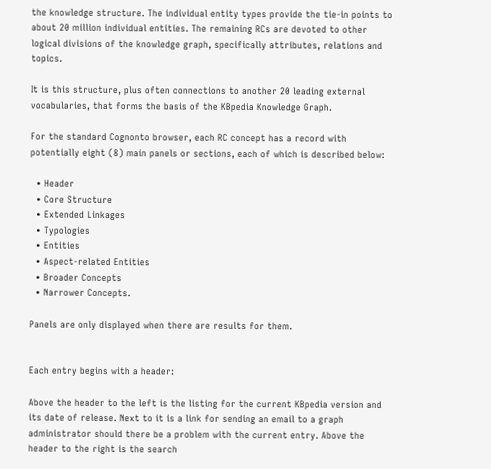the knowledge structure. The individual entity types provide the tie-in points to about 20 million individual entities. The remaining RCs are devoted to other logical divisions of the knowledge graph, specifically attributes, relations and topics.

It is this structure, plus often connections to another 20 leading external vocabularies, that forms the basis of the KBpedia Knowledge Graph.

For the standard Cognonto browser, each RC concept has a record with potentially eight (8) main panels or sections, each of which is described below:

  • Header
  • Core Structure
  • Extended Linkages
  • Typologies
  • Entities
  • Aspect-related Entities
  • Broader Concepts
  • Narrower Concepts.

Panels are only displayed when there are results for them.


Each entry begins with a header:

Above the header to the left is the listing for the current KBpedia version and its date of release. Next to it is a link for sending an email to a graph administrator should there be a problem with the current entry. Above the header to the right is the search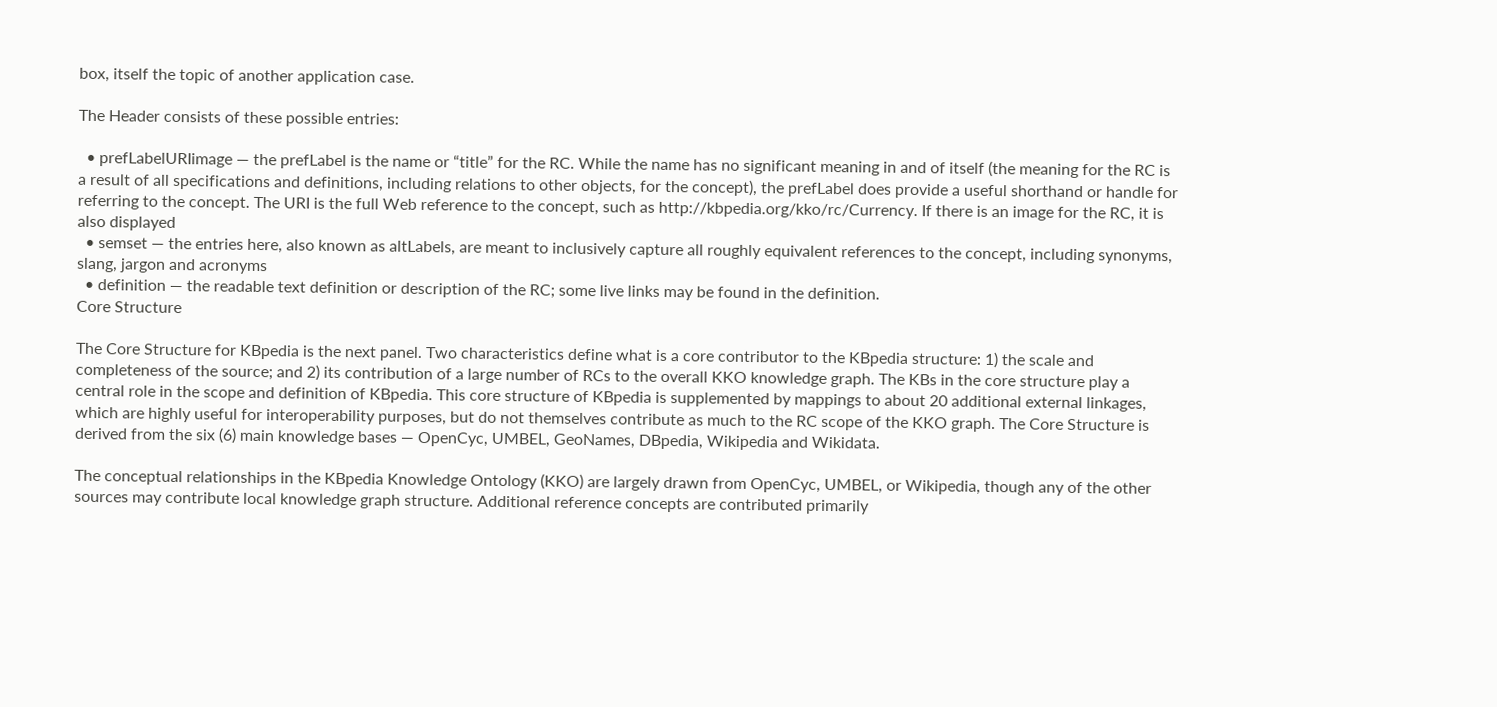box, itself the topic of another application case.

The Header consists of these possible entries:

  • prefLabelURIimage — the prefLabel is the name or “title” for the RC. While the name has no significant meaning in and of itself (the meaning for the RC is a result of all specifications and definitions, including relations to other objects, for the concept), the prefLabel does provide a useful shorthand or handle for referring to the concept. The URI is the full Web reference to the concept, such as http://kbpedia.org/kko/rc/Currency. If there is an image for the RC, it is also displayed
  • semset — the entries here, also known as altLabels, are meant to inclusively capture all roughly equivalent references to the concept, including synonyms, slang, jargon and acronyms
  • definition — the readable text definition or description of the RC; some live links may be found in the definition.
Core Structure

The Core Structure for KBpedia is the next panel. Two characteristics define what is a core contributor to the KBpedia structure: 1) the scale and completeness of the source; and 2) its contribution of a large number of RCs to the overall KKO knowledge graph. The KBs in the core structure play a central role in the scope and definition of KBpedia. This core structure of KBpedia is supplemented by mappings to about 20 additional external linkages, which are highly useful for interoperability purposes, but do not themselves contribute as much to the RC scope of the KKO graph. The Core Structure is derived from the six (6) main knowledge bases — OpenCyc, UMBEL, GeoNames, DBpedia, Wikipedia and Wikidata.

The conceptual relationships in the KBpedia Knowledge Ontology (KKO) are largely drawn from OpenCyc, UMBEL, or Wikipedia, though any of the other sources may contribute local knowledge graph structure. Additional reference concepts are contributed primarily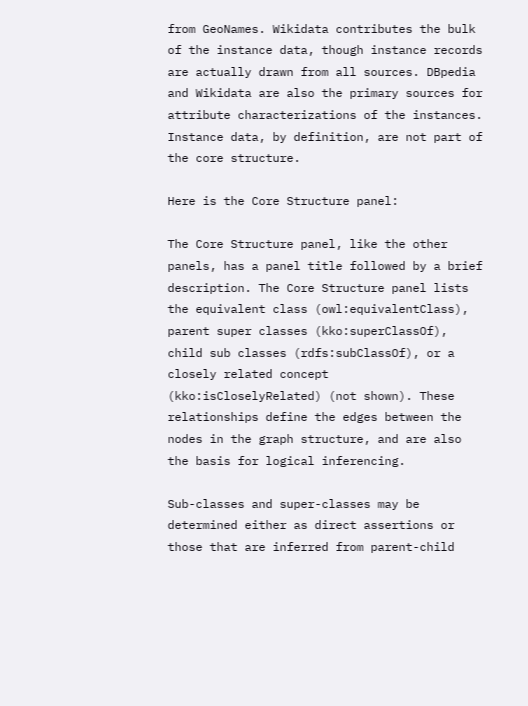from GeoNames. Wikidata contributes the bulk of the instance data, though instance records are actually drawn from all sources. DBpedia and Wikidata are also the primary sources for attribute characterizations of the instances. Instance data, by definition, are not part of the core structure.

Here is the Core Structure panel:

The Core Structure panel, like the other panels, has a panel title followed by a brief description. The Core Structure panel lists the equivalent class (owl:equivalentClass), parent super classes (kko:superClassOf), child sub classes (rdfs:subClassOf), or a closely related concept (kko:isCloselyRelated) (not shown). These relationships define the edges between the nodes in the graph structure, and are also the basis for logical inferencing.

Sub-classes and super-classes may be determined either as direct assertions or those that are inferred from parent-child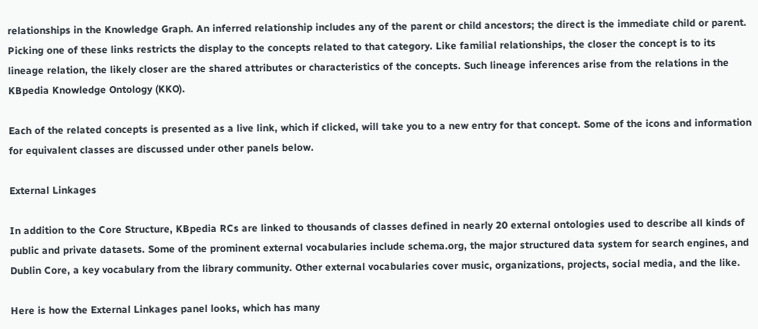relationships in the Knowledge Graph. An inferred relationship includes any of the parent or child ancestors; the direct is the immediate child or parent. Picking one of these links restricts the display to the concepts related to that category. Like familial relationships, the closer the concept is to its lineage relation, the likely closer are the shared attributes or characteristics of the concepts. Such lineage inferences arise from the relations in the KBpedia Knowledge Ontology (KKO).

Each of the related concepts is presented as a live link, which if clicked, will take you to a new entry for that concept. Some of the icons and information for equivalent classes are discussed under other panels below.

External Linkages

In addition to the Core Structure, KBpedia RCs are linked to thousands of classes defined in nearly 20 external ontologies used to describe all kinds of public and private datasets. Some of the prominent external vocabularies include schema.org, the major structured data system for search engines, and Dublin Core, a key vocabulary from the library community. Other external vocabularies cover music, organizations, projects, social media, and the like.

Here is how the External Linkages panel looks, which has many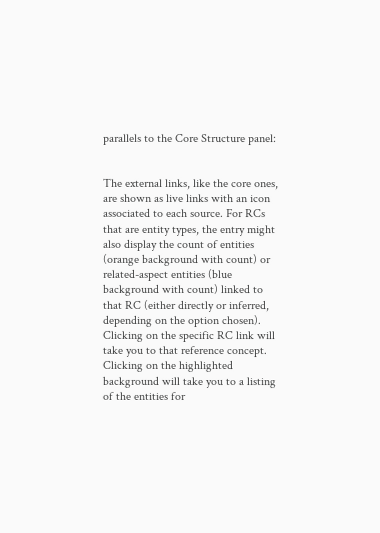parallels to the Core Structure panel:


The external links, like the core ones, are shown as live links with an icon associated to each source. For RCs that are entity types, the entry might also display the count of entities (orange background with count) or related-aspect entities (blue background with count) linked to that RC (either directly or inferred, depending on the option chosen). Clicking on the specific RC link will take you to that reference concept. Clicking on the highlighted background will take you to a listing of the entities for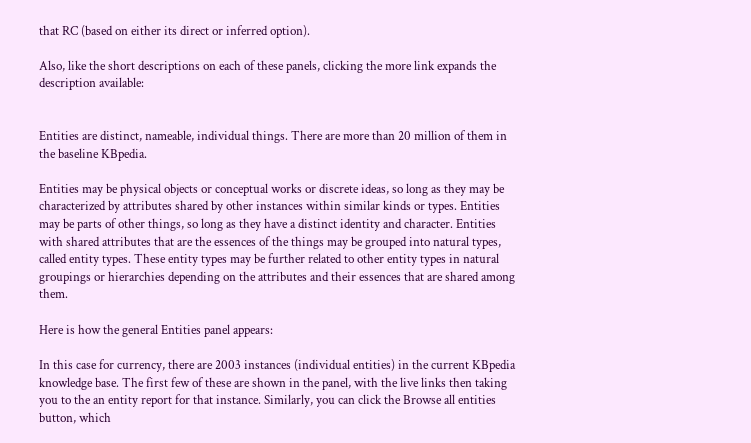that RC (based on either its direct or inferred option).

Also, like the short descriptions on each of these panels, clicking the more link expands the description available:


Entities are distinct, nameable, individual things. There are more than 20 million of them in the baseline KBpedia.

Entities may be physical objects or conceptual works or discrete ideas, so long as they may be characterized by attributes shared by other instances within similar kinds or types. Entities may be parts of other things, so long as they have a distinct identity and character. Entities with shared attributes that are the essences of the things may be grouped into natural types, called entity types. These entity types may be further related to other entity types in natural groupings or hierarchies depending on the attributes and their essences that are shared among them.

Here is how the general Entities panel appears:

In this case for currency, there are 2003 instances (individual entities) in the current KBpedia knowledge base. The first few of these are shown in the panel, with the live links then taking you to the an entity report for that instance. Similarly, you can click the Browse all entities button, which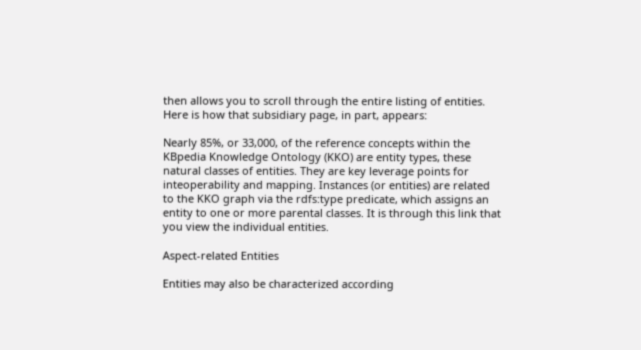then allows you to scroll through the entire listing of entities. Here is how that subsidiary page, in part, appears:

Nearly 85%, or 33,000, of the reference concepts within the KBpedia Knowledge Ontology (KKO) are entity types, these natural classes of entities. They are key leverage points for inteoperability and mapping. Instances (or entities) are related to the KKO graph via the rdfs:type predicate, which assigns an entity to one or more parental classes. It is through this link that you view the individual entities.

Aspect-related Entities

Entities may also be characterized according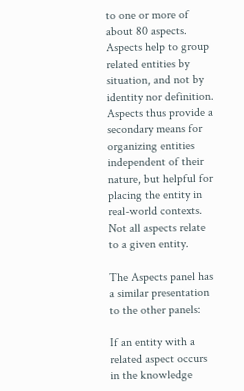to one or more of about 80 aspects. Aspects help to group related entities by situation, and not by identity nor definition. Aspects thus provide a secondary means for organizing entities independent of their nature, but helpful for placing the entity in real-world contexts. Not all aspects relate to a given entity.

The Aspects panel has a similar presentation to the other panels:

If an entity with a related aspect occurs in the knowledge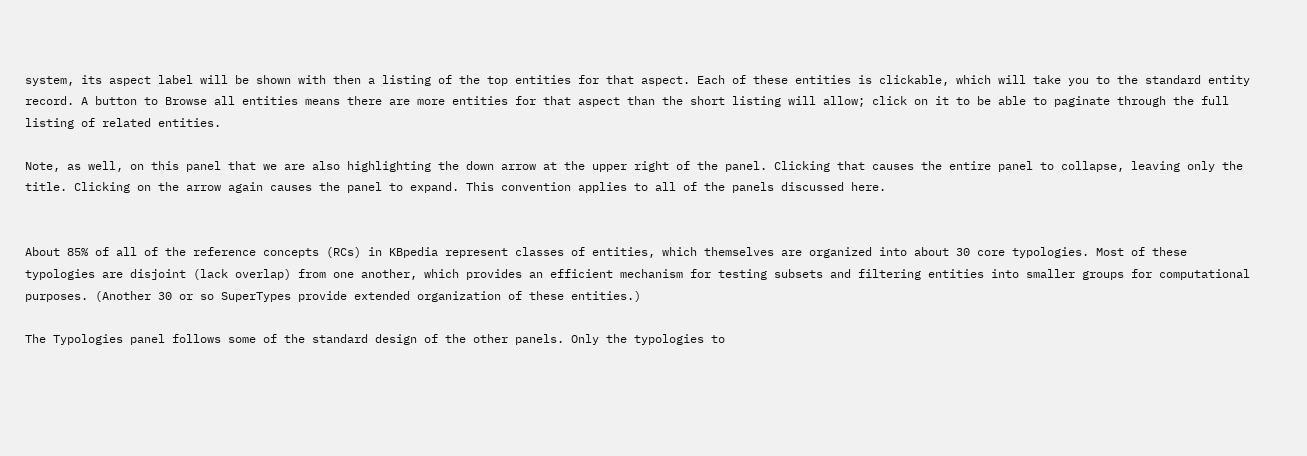system, its aspect label will be shown with then a listing of the top entities for that aspect. Each of these entities is clickable, which will take you to the standard entity record. A button to Browse all entities means there are more entities for that aspect than the short listing will allow; click on it to be able to paginate through the full listing of related entities.

Note, as well, on this panel that we are also highlighting the down arrow at the upper right of the panel. Clicking that causes the entire panel to collapse, leaving only the title. Clicking on the arrow again causes the panel to expand. This convention applies to all of the panels discussed here.


About 85% of all of the reference concepts (RCs) in KBpedia represent classes of entities, which themselves are organized into about 30 core typologies. Most of these typologies are disjoint (lack overlap) from one another, which provides an efficient mechanism for testing subsets and filtering entities into smaller groups for computational purposes. (Another 30 or so SuperTypes provide extended organization of these entities.)

The Typologies panel follows some of the standard design of the other panels. Only the typologies to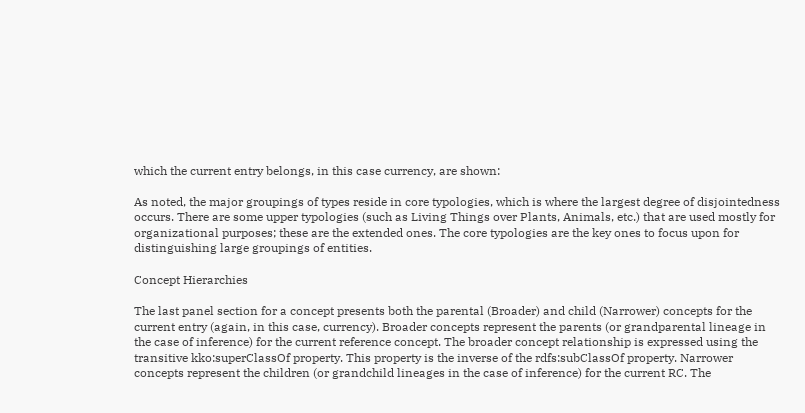which the current entry belongs, in this case currency, are shown:

As noted, the major groupings of types reside in core typologies, which is where the largest degree of disjointedness occurs. There are some upper typologies (such as Living Things over Plants, Animals, etc.) that are used mostly for organizational purposes; these are the extended ones. The core typologies are the key ones to focus upon for distinguishing large groupings of entities.

Concept Hierarchies

The last panel section for a concept presents both the parental (Broader) and child (Narrower) concepts for the current entry (again, in this case, currency). Broader concepts represent the parents (or grandparental lineage in the case of inference) for the current reference concept. The broader concept relationship is expressed using the transitive kko:superClassOf property. This property is the inverse of the rdfs:subClassOf property. Narrower concepts represent the children (or grandchild lineages in the case of inference) for the current RC. The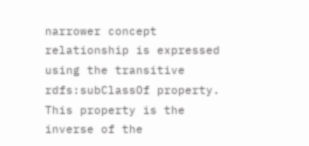narrower concept relationship is expressed using the transitive rdfs:subClassOf property. This property is the inverse of the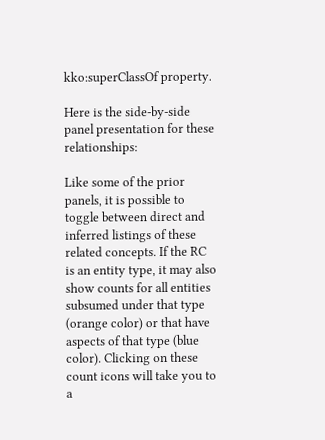kko:superClassOf property.

Here is the side-by-side panel presentation for these relationships:

Like some of the prior panels, it is possible to toggle between direct and inferred listings of these related concepts. If the RC is an entity type, it may also show counts for all entities subsumed under that type (orange color) or that have aspects of that type (blue color). Clicking on these count icons will take you to a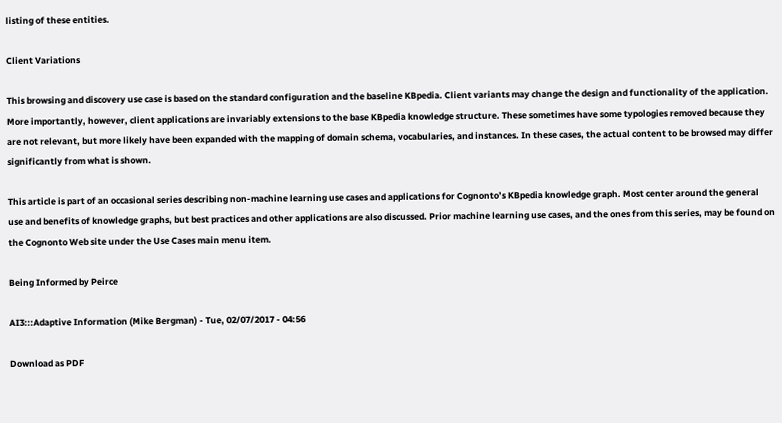listing of these entities.

Client Variations

This browsing and discovery use case is based on the standard configuration and the baseline KBpedia. Client variants may change the design and functionality of the application. More importantly, however, client applications are invariably extensions to the base KBpedia knowledge structure. These sometimes have some typologies removed because they are not relevant, but more likely have been expanded with the mapping of domain schema, vocabularies, and instances. In these cases, the actual content to be browsed may differ significantly from what is shown.

This article is part of an occasional series describing non-machine learning use cases and applications for Cognonto’s KBpedia knowledge graph. Most center around the general use and benefits of knowledge graphs, but best practices and other applications are also discussed. Prior machine learning use cases, and the ones from this series, may be found on the Cognonto Web site under the Use Cases main menu item.

Being Informed by Peirce

AI3:::Adaptive Information (Mike Bergman) - Tue, 02/07/2017 - 04:56

Download as PDF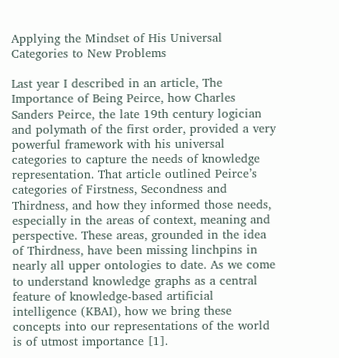Applying the Mindset of His Universal Categories to New Problems

Last year I described in an article, The Importance of Being Peirce, how Charles Sanders Peirce, the late 19th century logician and polymath of the first order, provided a very powerful framework with his universal categories to capture the needs of knowledge representation. That article outlined Peirce’s categories of Firstness, Secondness and Thirdness, and how they informed those needs, especially in the areas of context, meaning and perspective. These areas, grounded in the idea of Thirdness, have been missing linchpins in nearly all upper ontologies to date. As we come to understand knowledge graphs as a central feature of knowledge-based artificial intelligence (KBAI), how we bring these concepts into our representations of the world is of utmost importance [1].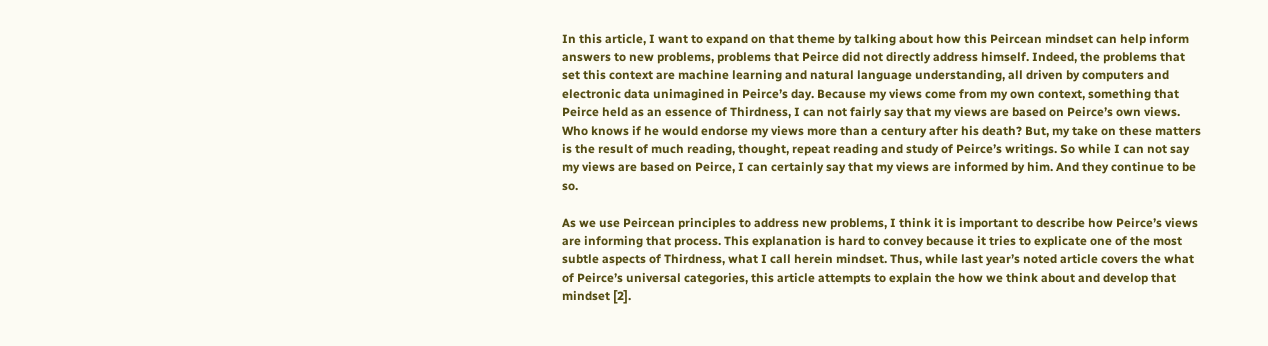In this article, I want to expand on that theme by talking about how this Peircean mindset can help inform answers to new problems, problems that Peirce did not directly address himself. Indeed, the problems that set this context are machine learning and natural language understanding, all driven by computers and electronic data unimagined in Peirce’s day. Because my views come from my own context, something that Peirce held as an essence of Thirdness, I can not fairly say that my views are based on Peirce’s own views. Who knows if he would endorse my views more than a century after his death? But, my take on these matters is the result of much reading, thought, repeat reading and study of Peirce’s writings. So while I can not say my views are based on Peirce, I can certainly say that my views are informed by him. And they continue to be so.

As we use Peircean principles to address new problems, I think it is important to describe how Peirce’s views are informing that process. This explanation is hard to convey because it tries to explicate one of the most subtle aspects of Thirdness, what I call herein mindset. Thus, while last year’s noted article covers the what of Peirce’s universal categories, this article attempts to explain the how we think about and develop that mindset [2].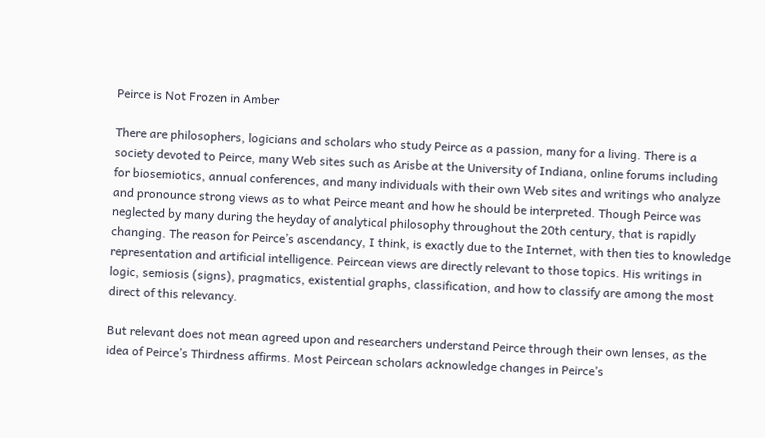Peirce is Not Frozen in Amber

There are philosophers, logicians and scholars who study Peirce as a passion, many for a living. There is a society devoted to Peirce, many Web sites such as Arisbe at the University of Indiana, online forums including for biosemiotics, annual conferences, and many individuals with their own Web sites and writings who analyze and pronounce strong views as to what Peirce meant and how he should be interpreted. Though Peirce was neglected by many during the heyday of analytical philosophy throughout the 20th century, that is rapidly changing. The reason for Peirce’s ascendancy, I think, is exactly due to the Internet, with then ties to knowledge representation and artificial intelligence. Peircean views are directly relevant to those topics. His writings in logic, semiosis (signs), pragmatics, existential graphs, classification, and how to classify are among the most direct of this relevancy.

But relevant does not mean agreed upon and researchers understand Peirce through their own lenses, as the idea of Peirce’s Thirdness affirms. Most Peircean scholars acknowledge changes in Peirce’s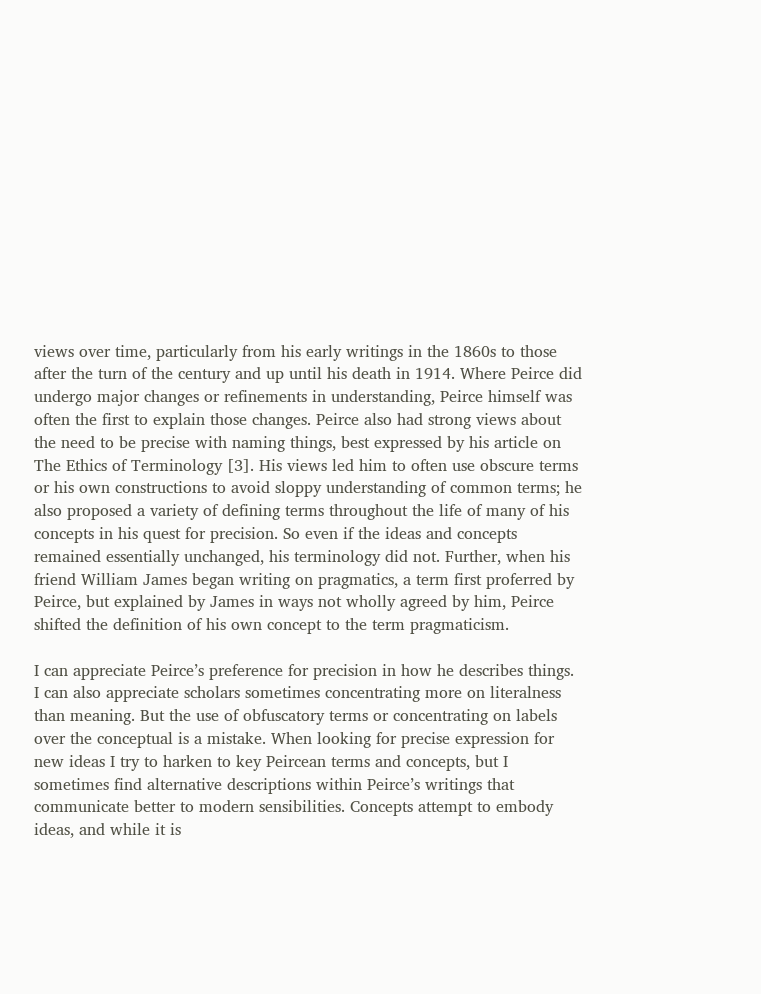views over time, particularly from his early writings in the 1860s to those after the turn of the century and up until his death in 1914. Where Peirce did undergo major changes or refinements in understanding, Peirce himself was often the first to explain those changes. Peirce also had strong views about the need to be precise with naming things, best expressed by his article on The Ethics of Terminology [3]. His views led him to often use obscure terms or his own constructions to avoid sloppy understanding of common terms; he also proposed a variety of defining terms throughout the life of many of his concepts in his quest for precision. So even if the ideas and concepts remained essentially unchanged, his terminology did not. Further, when his friend William James began writing on pragmatics, a term first proferred by Peirce, but explained by James in ways not wholly agreed by him, Peirce shifted the definition of his own concept to the term pragmaticism.

I can appreciate Peirce’s preference for precision in how he describes things. I can also appreciate scholars sometimes concentrating more on literalness than meaning. But the use of obfuscatory terms or concentrating on labels over the conceptual is a mistake. When looking for precise expression for new ideas I try to harken to key Peircean terms and concepts, but I sometimes find alternative descriptions within Peirce’s writings that communicate better to modern sensibilities. Concepts attempt to embody ideas, and while it is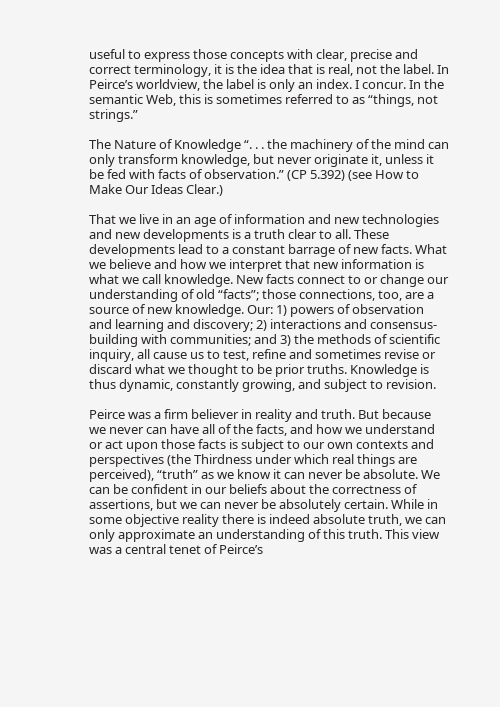useful to express those concepts with clear, precise and correct terminology, it is the idea that is real, not the label. In Peirce’s worldview, the label is only an index. I concur. In the semantic Web, this is sometimes referred to as “things, not strings.”

The Nature of Knowledge “. . . the machinery of the mind can only transform knowledge, but never originate it, unless it be fed with facts of observation.” (CP 5.392) (see How to Make Our Ideas Clear.)

That we live in an age of information and new technologies and new developments is a truth clear to all. These developments lead to a constant barrage of new facts. What we believe and how we interpret that new information is what we call knowledge. New facts connect to or change our understanding of old “facts”; those connections, too, are a source of new knowledge. Our: 1) powers of observation and learning and discovery; 2) interactions and consensus-building with communities; and 3) the methods of scientific inquiry, all cause us to test, refine and sometimes revise or discard what we thought to be prior truths. Knowledge is thus dynamic, constantly growing, and subject to revision.

Peirce was a firm believer in reality and truth. But because we never can have all of the facts, and how we understand or act upon those facts is subject to our own contexts and perspectives (the Thirdness under which real things are perceived), “truth” as we know it can never be absolute. We can be confident in our beliefs about the correctness of assertions, but we can never be absolutely certain. While in some objective reality there is indeed absolute truth, we can only approximate an understanding of this truth. This view was a central tenet of Peirce’s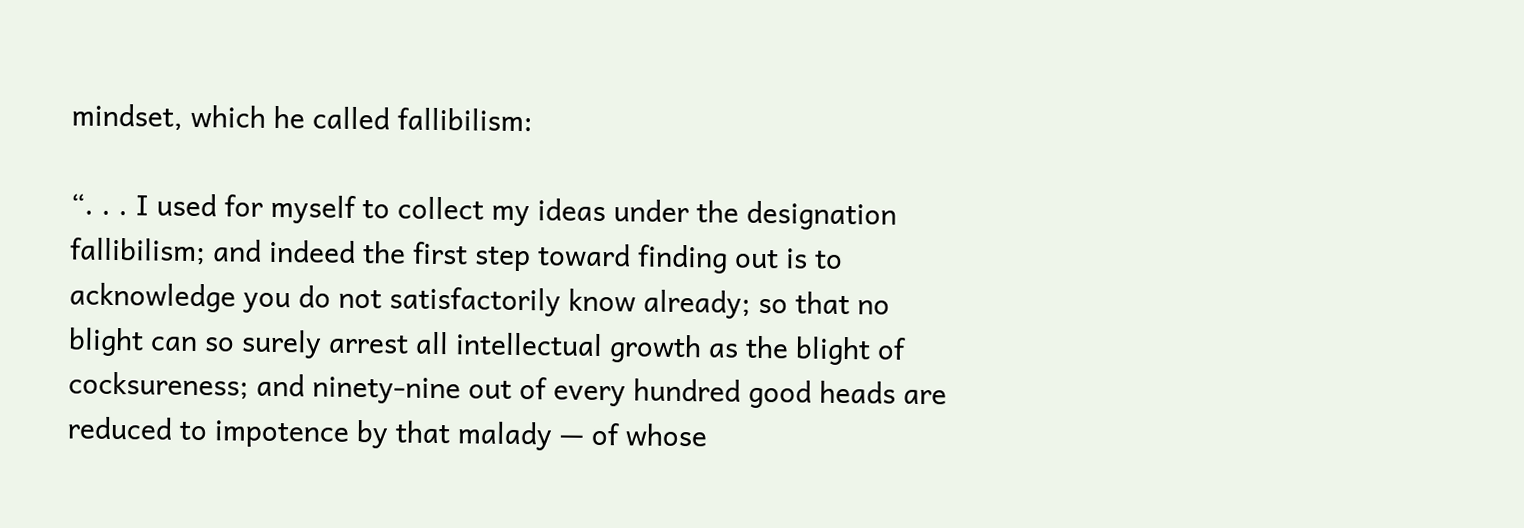mindset, which he called fallibilism:

“. . . I used for myself to collect my ideas under the designation fallibilism; and indeed the first step toward finding out is to acknowledge you do not satisfactorily know already; so that no blight can so surely arrest all intellectual growth as the blight of cocksureness; and ninety-nine out of every hundred good heads are reduced to impotence by that malady — of whose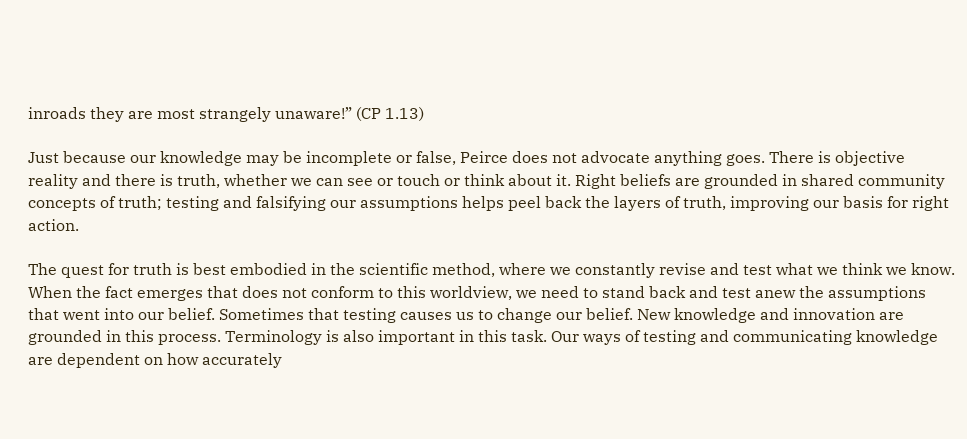inroads they are most strangely unaware!” (CP 1.13)

Just because our knowledge may be incomplete or false, Peirce does not advocate anything goes. There is objective reality and there is truth, whether we can see or touch or think about it. Right beliefs are grounded in shared community concepts of truth; testing and falsifying our assumptions helps peel back the layers of truth, improving our basis for right action.

The quest for truth is best embodied in the scientific method, where we constantly revise and test what we think we know. When the fact emerges that does not conform to this worldview, we need to stand back and test anew the assumptions that went into our belief. Sometimes that testing causes us to change our belief. New knowledge and innovation are grounded in this process. Terminology is also important in this task. Our ways of testing and communicating knowledge are dependent on how accurately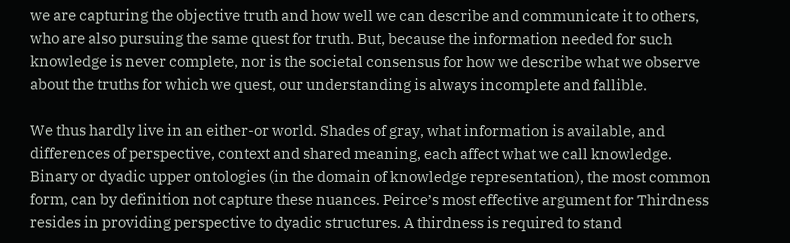we are capturing the objective truth and how well we can describe and communicate it to others, who are also pursuing the same quest for truth. But, because the information needed for such knowledge is never complete, nor is the societal consensus for how we describe what we observe about the truths for which we quest, our understanding is always incomplete and fallible.

We thus hardly live in an either-or world. Shades of gray, what information is available, and differences of perspective, context and shared meaning, each affect what we call knowledge. Binary or dyadic upper ontologies (in the domain of knowledge representation), the most common form, can by definition not capture these nuances. Peirce’s most effective argument for Thirdness resides in providing perspective to dyadic structures. A thirdness is required to stand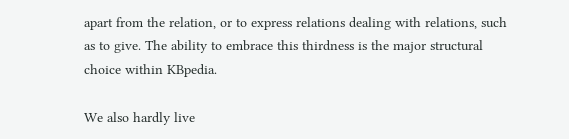apart from the relation, or to express relations dealing with relations, such as to give. The ability to embrace this thirdness is the major structural choice within KBpedia.

We also hardly live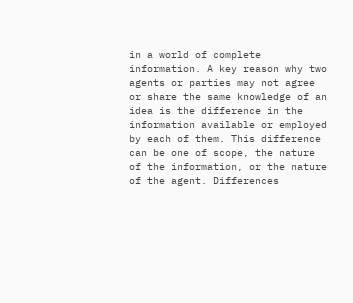in a world of complete information. A key reason why two agents or parties may not agree or share the same knowledge of an idea is the difference in the information available or employed by each of them. This difference can be one of scope, the nature of the information, or the nature of the agent. Differences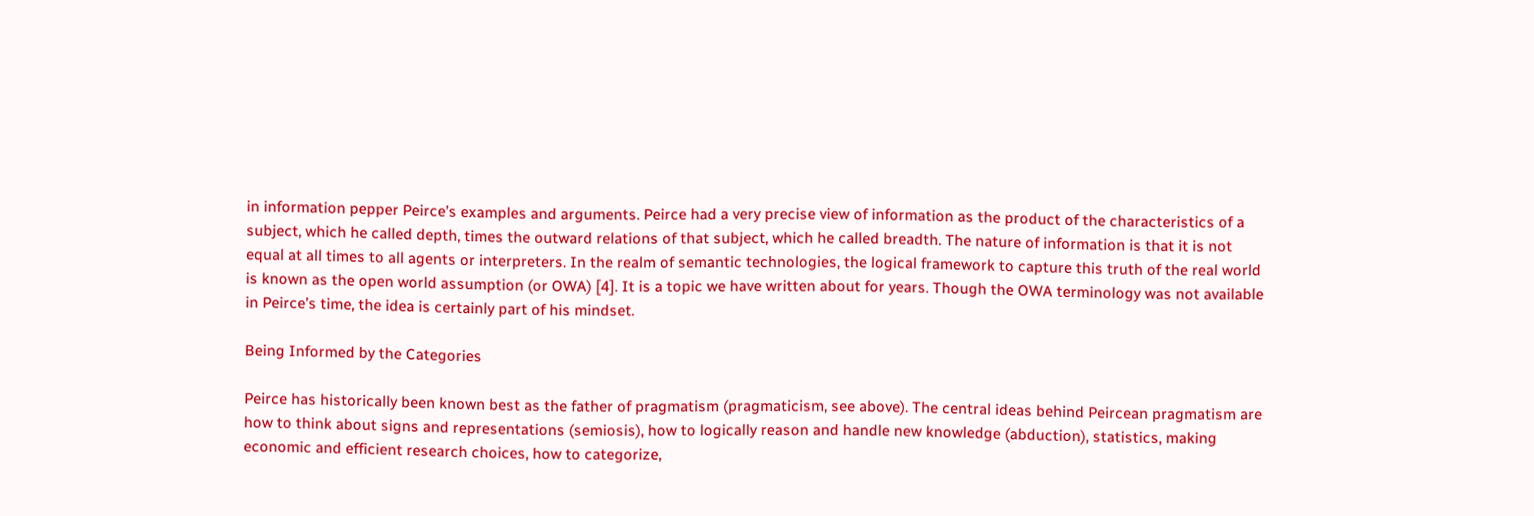in information pepper Peirce’s examples and arguments. Peirce had a very precise view of information as the product of the characteristics of a subject, which he called depth, times the outward relations of that subject, which he called breadth. The nature of information is that it is not equal at all times to all agents or interpreters. In the realm of semantic technologies, the logical framework to capture this truth of the real world is known as the open world assumption (or OWA) [4]. It is a topic we have written about for years. Though the OWA terminology was not available in Peirce’s time, the idea is certainly part of his mindset.

Being Informed by the Categories

Peirce has historically been known best as the father of pragmatism (pragmaticism, see above). The central ideas behind Peircean pragmatism are how to think about signs and representations (semiosis), how to logically reason and handle new knowledge (abduction), statistics, making economic and efficient research choices, how to categorize,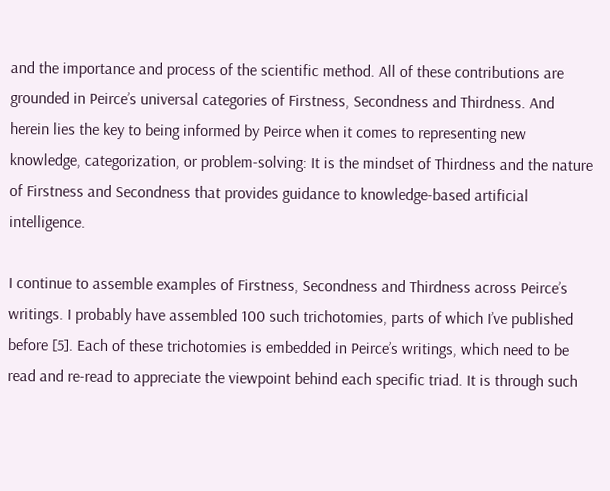and the importance and process of the scientific method. All of these contributions are grounded in Peirce’s universal categories of Firstness, Secondness and Thirdness. And herein lies the key to being informed by Peirce when it comes to representing new knowledge, categorization, or problem-solving: It is the mindset of Thirdness and the nature of Firstness and Secondness that provides guidance to knowledge-based artificial intelligence.

I continue to assemble examples of Firstness, Secondness and Thirdness across Peirce’s writings. I probably have assembled 100 such trichotomies, parts of which I’ve published before [5]. Each of these trichotomies is embedded in Peirce’s writings, which need to be read and re-read to appreciate the viewpoint behind each specific triad. It is through such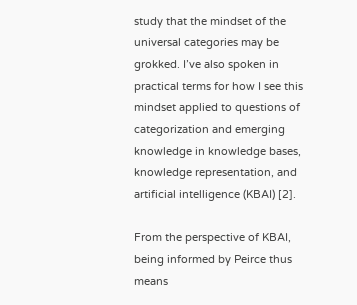study that the mindset of the universal categories may be grokked. I’ve also spoken in practical terms for how I see this mindset applied to questions of categorization and emerging knowledge in knowledge bases, knowledge representation, and artificial intelligence (KBAI) [2].

From the perspective of KBAI, being informed by Peirce thus means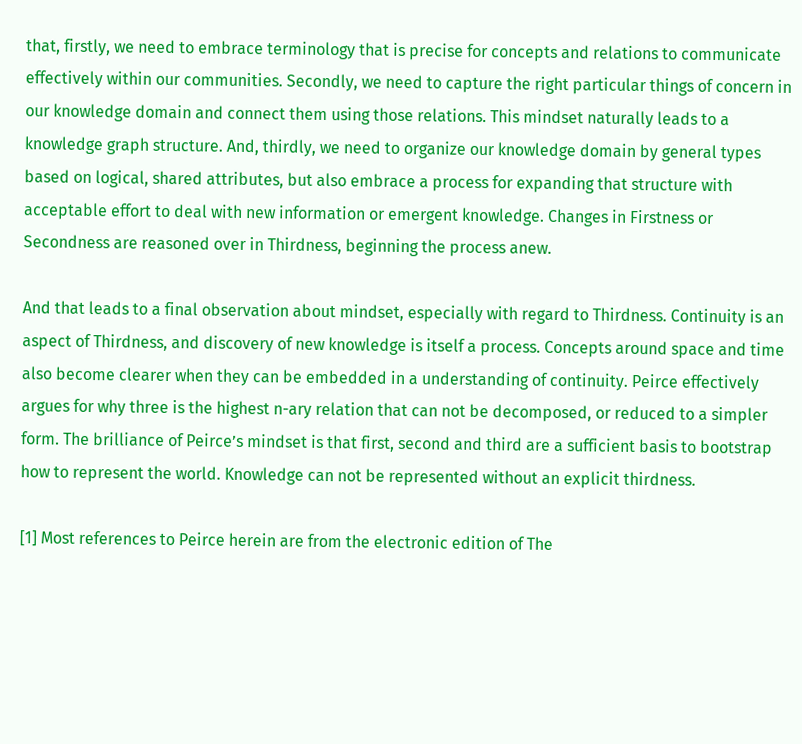that, firstly, we need to embrace terminology that is precise for concepts and relations to communicate effectively within our communities. Secondly, we need to capture the right particular things of concern in our knowledge domain and connect them using those relations. This mindset naturally leads to a knowledge graph structure. And, thirdly, we need to organize our knowledge domain by general types based on logical, shared attributes, but also embrace a process for expanding that structure with acceptable effort to deal with new information or emergent knowledge. Changes in Firstness or Secondness are reasoned over in Thirdness, beginning the process anew.

And that leads to a final observation about mindset, especially with regard to Thirdness. Continuity is an aspect of Thirdness, and discovery of new knowledge is itself a process. Concepts around space and time also become clearer when they can be embedded in a understanding of continuity. Peirce effectively argues for why three is the highest n-ary relation that can not be decomposed, or reduced to a simpler form. The brilliance of Peirce’s mindset is that first, second and third are a sufficient basis to bootstrap how to represent the world. Knowledge can not be represented without an explicit thirdness.

[1] Most references to Peirce herein are from the electronic edition of The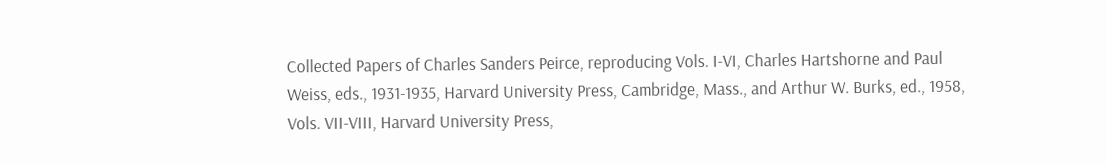Collected Papers of Charles Sanders Peirce, reproducing Vols. I-VI, Charles Hartshorne and Paul Weiss, eds., 1931-1935, Harvard University Press, Cambridge, Mass., and Arthur W. Burks, ed., 1958, Vols. VII-VIII, Harvard University Press,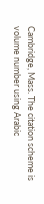Cambridge, Mass. The citation scheme is volume number using Arabic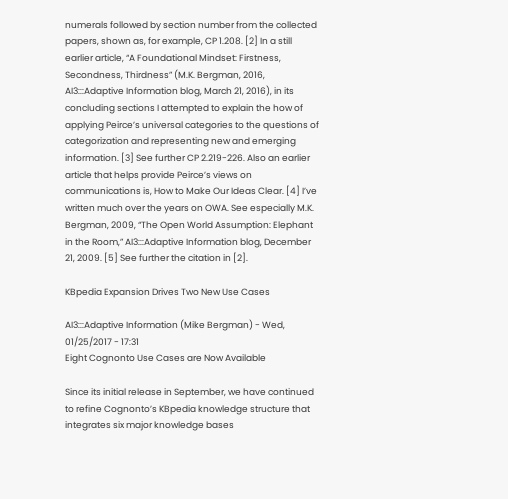numerals followed by section number from the collected papers, shown as, for example, CP 1.208. [2] In a still earlier article, “A Foundational Mindset: Firstness, Secondness, Thirdness” (M.K. Bergman, 2016, AI3:::Adaptive Information blog, March 21, 2016), in its concluding sections I attempted to explain the how of applying Peirce’s universal categories to the questions of categorization and representing new and emerging information. [3] See further CP 2.219-226. Also an earlier article that helps provide Peirce’s views on communications is, How to Make Our Ideas Clear. [4] I’ve written much over the years on OWA. See especially M.K. Bergman, 2009, “The Open World Assumption: Elephant in the Room,” AI3:::Adaptive Information blog, December 21, 2009. [5] See further the citation in [2].

KBpedia Expansion Drives Two New Use Cases

AI3:::Adaptive Information (Mike Bergman) - Wed, 01/25/2017 - 17:31
Eight Cognonto Use Cases are Now Available

Since its initial release in September, we have continued to refine Cognonto’s KBpedia knowledge structure that integrates six major knowledge bases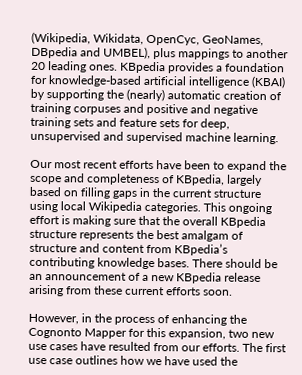(Wikipedia, Wikidata, OpenCyc, GeoNames, DBpedia and UMBEL), plus mappings to another 20 leading ones. KBpedia provides a foundation for knowledge-based artificial intelligence (KBAI) by supporting the (nearly) automatic creation of training corpuses and positive and negative training sets and feature sets for deep, unsupervised and supervised machine learning.

Our most recent efforts have been to expand the scope and completeness of KBpedia, largely based on filling gaps in the current structure using local Wikipedia categories. This ongoing effort is making sure that the overall KBpedia structure represents the best amalgam of structure and content from KBpedia’s contributing knowledge bases. There should be an announcement of a new KBpedia release arising from these current efforts soon.

However, in the process of enhancing the Cognonto Mapper for this expansion, two new use cases have resulted from our efforts. The first use case outlines how we have used the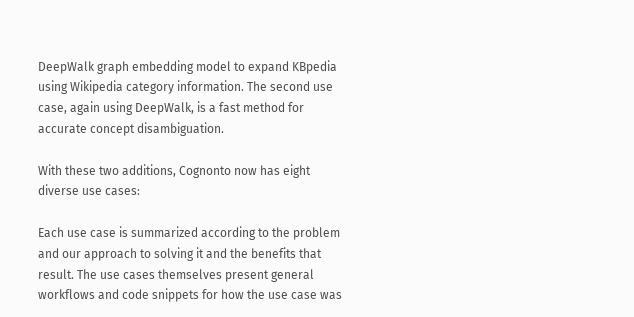DeepWalk graph embedding model to expand KBpedia using Wikipedia category information. The second use case, again using DeepWalk, is a fast method for accurate concept disambiguation.

With these two additions, Cognonto now has eight diverse use cases:

Each use case is summarized according to the problem and our approach to solving it and the benefits that result. The use cases themselves present general workflows and code snippets for how the use case was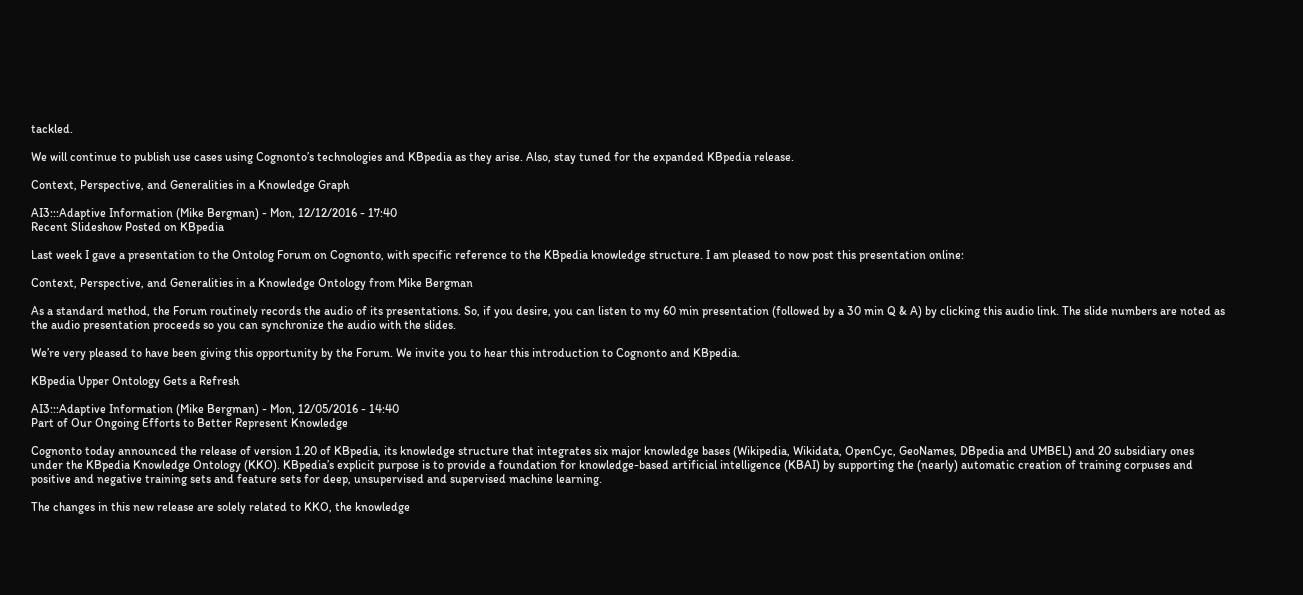tackled.

We will continue to publish use cases using Cognonto’s technologies and KBpedia as they arise. Also, stay tuned for the expanded KBpedia release.

Context, Perspective, and Generalities in a Knowledge Graph

AI3:::Adaptive Information (Mike Bergman) - Mon, 12/12/2016 - 17:40
Recent Slideshow Posted on KBpedia

Last week I gave a presentation to the Ontolog Forum on Cognonto, with specific reference to the KBpedia knowledge structure. I am pleased to now post this presentation online:

Context, Perspective, and Generalities in a Knowledge Ontology from Mike Bergman

As a standard method, the Forum routinely records the audio of its presentations. So, if you desire, you can listen to my 60 min presentation (followed by a 30 min Q & A) by clicking this audio link. The slide numbers are noted as the audio presentation proceeds so you can synchronize the audio with the slides.

We’re very pleased to have been giving this opportunity by the Forum. We invite you to hear this introduction to Cognonto and KBpedia.

KBpedia Upper Ontology Gets a Refresh

AI3:::Adaptive Information (Mike Bergman) - Mon, 12/05/2016 - 14:40
Part of Our Ongoing Efforts to Better Represent Knowledge

Cognonto today announced the release of version 1.20 of KBpedia, its knowledge structure that integrates six major knowledge bases (Wikipedia, Wikidata, OpenCyc, GeoNames, DBpedia and UMBEL) and 20 subsidiary ones under the KBpedia Knowledge Ontology (KKO). KBpedia’s explicit purpose is to provide a foundation for knowledge-based artificial intelligence (KBAI) by supporting the (nearly) automatic creation of training corpuses and positive and negative training sets and feature sets for deep, unsupervised and supervised machine learning.

The changes in this new release are solely related to KKO, the knowledge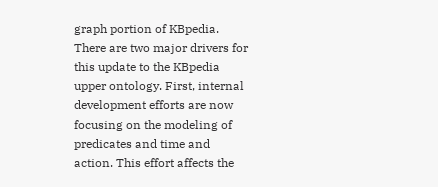graph portion of KBpedia. There are two major drivers for this update to the KBpedia upper ontology. First, internal development efforts are now focusing on the modeling of predicates and time and action. This effort affects the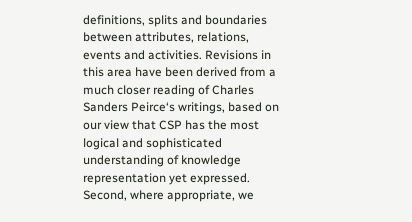definitions, splits and boundaries between attributes, relations, events and activities. Revisions in this area have been derived from a much closer reading of Charles Sanders Peirce‘s writings, based on our view that CSP has the most logical and sophisticated understanding of knowledge representation yet expressed. Second, where appropriate, we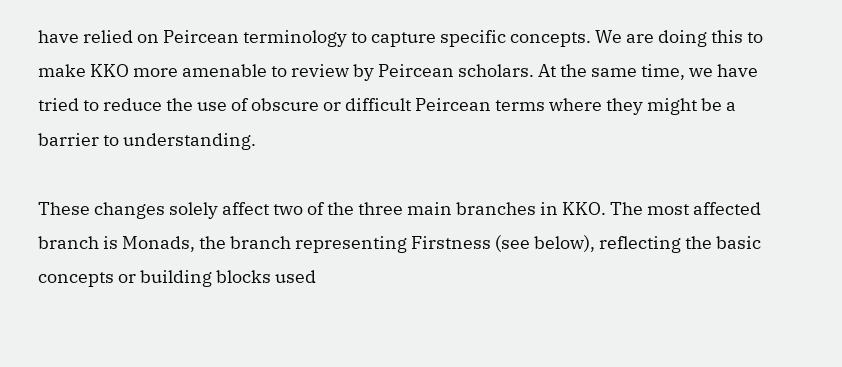have relied on Peircean terminology to capture specific concepts. We are doing this to make KKO more amenable to review by Peircean scholars. At the same time, we have tried to reduce the use of obscure or difficult Peircean terms where they might be a barrier to understanding.

These changes solely affect two of the three main branches in KKO. The most affected branch is Monads, the branch representing Firstness (see below), reflecting the basic concepts or building blocks used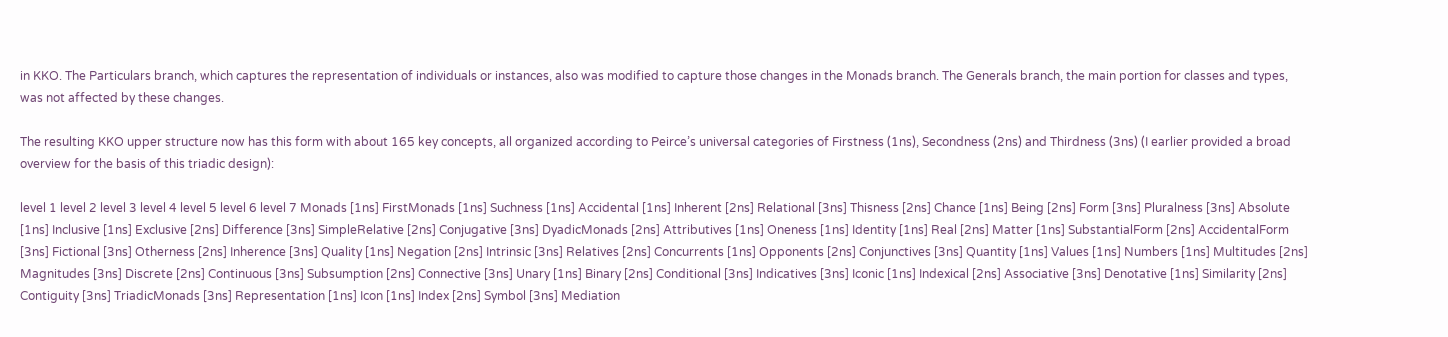in KKO. The Particulars branch, which captures the representation of individuals or instances, also was modified to capture those changes in the Monads branch. The Generals branch, the main portion for classes and types, was not affected by these changes.

The resulting KKO upper structure now has this form with about 165 key concepts, all organized according to Peirce’s universal categories of Firstness (1ns), Secondness (2ns) and Thirdness (3ns) (I earlier provided a broad overview for the basis of this triadic design):

level 1 level 2 level 3 level 4 level 5 level 6 level 7 Monads [1ns] FirstMonads [1ns] Suchness [1ns] Accidental [1ns] Inherent [2ns] Relational [3ns] Thisness [2ns] Chance [1ns] Being [2ns] Form [3ns] Pluralness [3ns] Absolute [1ns] Inclusive [1ns] Exclusive [2ns] Difference [3ns] SimpleRelative [2ns] Conjugative [3ns] DyadicMonads [2ns] Attributives [1ns] Oneness [1ns] Identity [1ns] Real [2ns] Matter [1ns] SubstantialForm [2ns] AccidentalForm [3ns] Fictional [3ns] Otherness [2ns] Inherence [3ns] Quality [1ns] Negation [2ns] Intrinsic [3ns] Relatives [2ns] Concurrents [1ns] Opponents [2ns] Conjunctives [3ns] Quantity [1ns] Values [1ns] Numbers [1ns] Multitudes [2ns] Magnitudes [3ns] Discrete [2ns] Continuous [3ns] Subsumption [2ns] Connective [3ns] Unary [1ns] Binary [2ns] Conditional [3ns] Indicatives [3ns] Iconic [1ns] Indexical [2ns] Associative [3ns] Denotative [1ns] Similarity [2ns] Contiguity [3ns] TriadicMonads [3ns] Representation [1ns] Icon [1ns] Index [2ns] Symbol [3ns] Mediation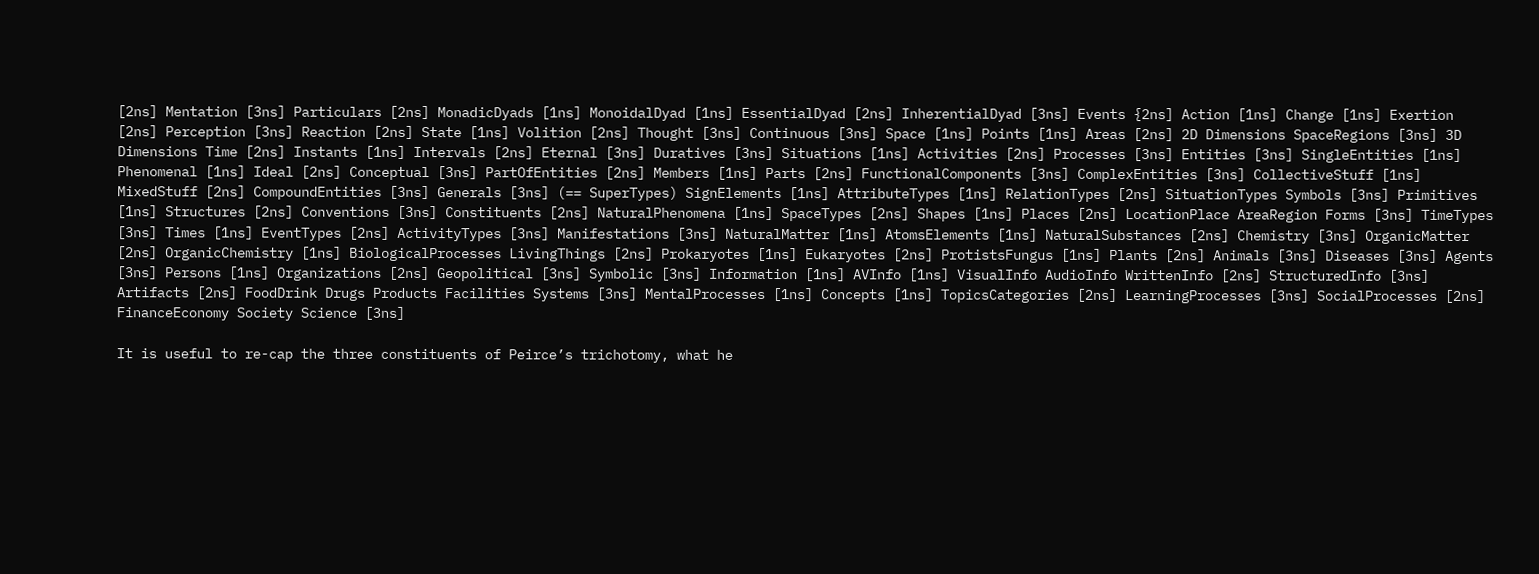[2ns] Mentation [3ns] Particulars [2ns] MonadicDyads [1ns] MonoidalDyad [1ns] EssentialDyad [2ns] InherentialDyad [3ns] Events {2ns] Action [1ns] Change [1ns] Exertion [2ns] Perception [3ns] Reaction [2ns] State [1ns] Volition [2ns] Thought [3ns] Continuous [3ns] Space [1ns] Points [1ns] Areas [2ns] 2D Dimensions SpaceRegions [3ns] 3D Dimensions Time [2ns] Instants [1ns] Intervals [2ns] Eternal [3ns] Duratives [3ns] Situations [1ns] Activities [2ns] Processes [3ns] Entities [3ns] SingleEntities [1ns] Phenomenal [1ns] Ideal [2ns] Conceptual [3ns] PartOfEntities [2ns] Members [1ns] Parts [2ns] FunctionalComponents [3ns] ComplexEntities [3ns] CollectiveStuff [1ns] MixedStuff [2ns] CompoundEntities [3ns] Generals [3ns] (== SuperTypes) SignElements [1ns] AttributeTypes [1ns] RelationTypes [2ns] SituationTypes Symbols [3ns] Primitives [1ns] Structures [2ns] Conventions [3ns] Constituents [2ns] NaturalPhenomena [1ns] SpaceTypes [2ns] Shapes [1ns] Places [2ns] LocationPlace AreaRegion Forms [3ns] TimeTypes [3ns] Times [1ns] EventTypes [2ns] ActivityTypes [3ns] Manifestations [3ns] NaturalMatter [1ns] AtomsElements [1ns] NaturalSubstances [2ns] Chemistry [3ns] OrganicMatter [2ns] OrganicChemistry [1ns] BiologicalProcesses LivingThings [2ns] Prokaryotes [1ns] Eukaryotes [2ns] ProtistsFungus [1ns] Plants [2ns] Animals [3ns] Diseases [3ns] Agents [3ns] Persons [1ns] Organizations [2ns] Geopolitical [3ns] Symbolic [3ns] Information [1ns] AVInfo [1ns] VisualInfo AudioInfo WrittenInfo [2ns] StructuredInfo [3ns] Artifacts [2ns] FoodDrink Drugs Products Facilities Systems [3ns] MentalProcesses [1ns] Concepts [1ns] TopicsCategories [2ns] LearningProcesses [3ns] SocialProcesses [2ns] FinanceEconomy Society Science [3ns]

It is useful to re-cap the three constituents of Peirce’s trichotomy, what he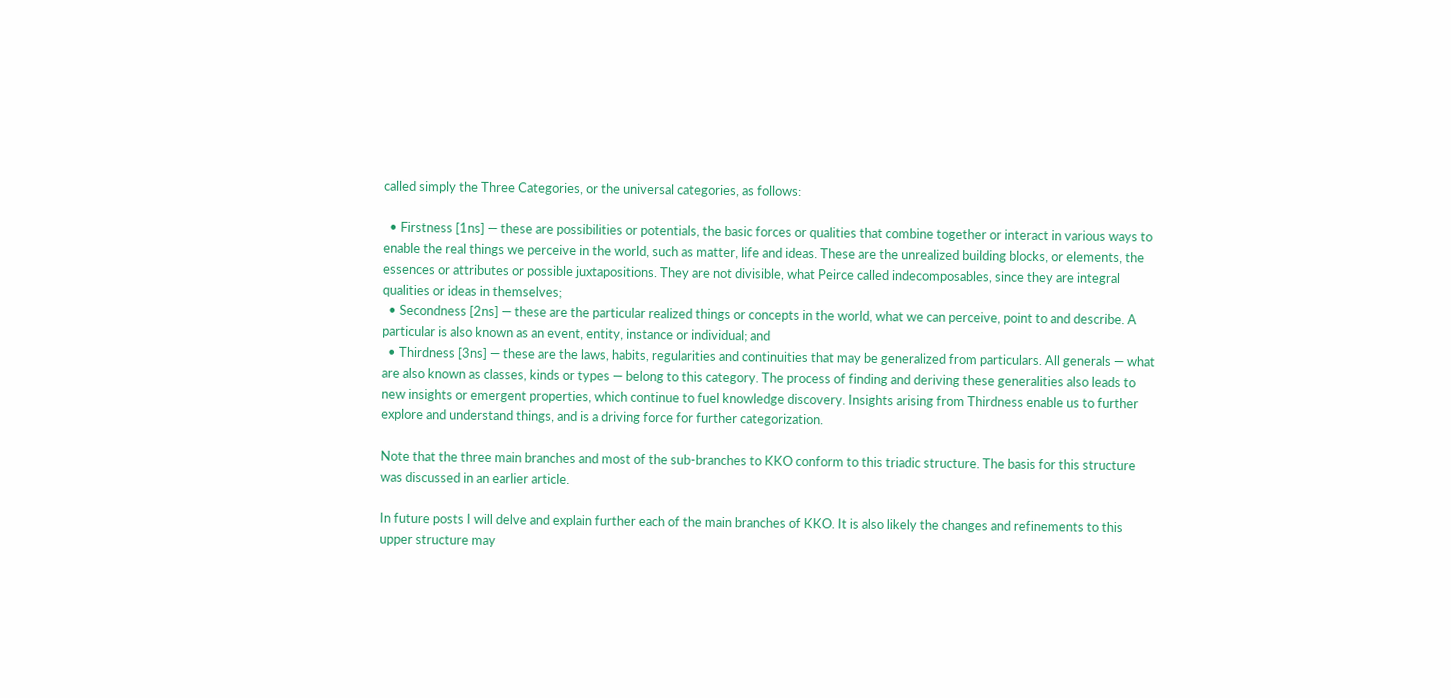called simply the Three Categories, or the universal categories, as follows:

  • Firstness [1ns] — these are possibilities or potentials, the basic forces or qualities that combine together or interact in various ways to enable the real things we perceive in the world, such as matter, life and ideas. These are the unrealized building blocks, or elements, the essences or attributes or possible juxtapositions. They are not divisible, what Peirce called indecomposables, since they are integral qualities or ideas in themselves;
  • Secondness [2ns] — these are the particular realized things or concepts in the world, what we can perceive, point to and describe. A particular is also known as an event, entity, instance or individual; and
  • Thirdness [3ns] — these are the laws, habits, regularities and continuities that may be generalized from particulars. All generals — what are also known as classes, kinds or types — belong to this category. The process of finding and deriving these generalities also leads to new insights or emergent properties, which continue to fuel knowledge discovery. Insights arising from Thirdness enable us to further explore and understand things, and is a driving force for further categorization.

Note that the three main branches and most of the sub-branches to KKO conform to this triadic structure. The basis for this structure was discussed in an earlier article.

In future posts I will delve and explain further each of the main branches of KKO. It is also likely the changes and refinements to this upper structure may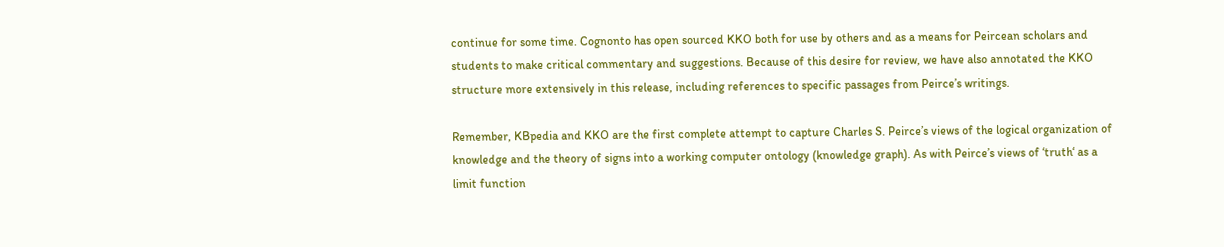continue for some time. Cognonto has open sourced KKO both for use by others and as a means for Peircean scholars and students to make critical commentary and suggestions. Because of this desire for review, we have also annotated the KKO structure more extensively in this release, including references to specific passages from Peirce’s writings.

Remember, KBpedia and KKO are the first complete attempt to capture Charles S. Peirce’s views of the logical organization of knowledge and the theory of signs into a working computer ontology (knowledge graph). As with Peirce’s views of ‘truth‘ as a limit function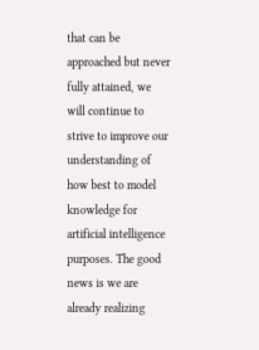that can be approached but never fully attained, we will continue to strive to improve our understanding of how best to model knowledge for artificial intelligence purposes. The good news is we are already realizing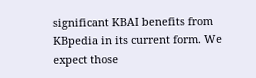significant KBAI benefits from KBpedia in its current form. We expect those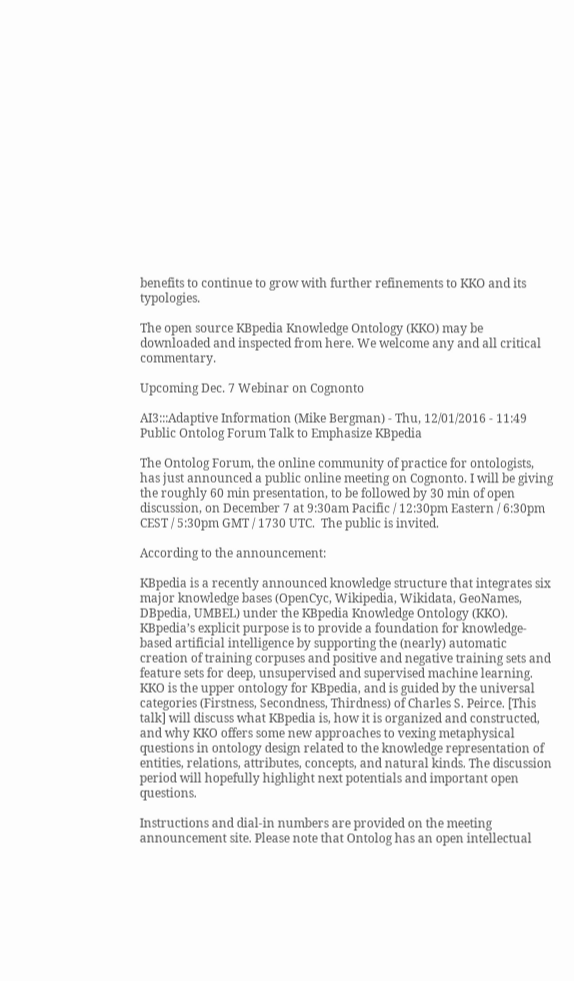benefits to continue to grow with further refinements to KKO and its typologies.

The open source KBpedia Knowledge Ontology (KKO) may be downloaded and inspected from here. We welcome any and all critical commentary.

Upcoming Dec. 7 Webinar on Cognonto

AI3:::Adaptive Information (Mike Bergman) - Thu, 12/01/2016 - 11:49
Public Ontolog Forum Talk to Emphasize KBpedia

The Ontolog Forum, the online community of practice for ontologists, has just announced a public online meeting on Cognonto. I will be giving the roughly 60 min presentation, to be followed by 30 min of open discussion, on December 7 at 9:30am Pacific / 12:30pm Eastern / 6:30pm CEST / 5:30pm GMT / 1730 UTC.  The public is invited.

According to the announcement:

KBpedia is a recently announced knowledge structure that integrates six major knowledge bases (OpenCyc, Wikipedia, Wikidata, GeoNames, DBpedia, UMBEL) under the KBpedia Knowledge Ontology (KKO). KBpedia’s explicit purpose is to provide a foundation for knowledge-based artificial intelligence by supporting the (nearly) automatic creation of training corpuses and positive and negative training sets and feature sets for deep, unsupervised and supervised machine learning. KKO is the upper ontology for KBpedia, and is guided by the universal categories (Firstness, Secondness, Thirdness) of Charles S. Peirce. [This talk] will discuss what KBpedia is, how it is organized and constructed, and why KKO offers some new approaches to vexing metaphysical questions in ontology design related to the knowledge representation of entities, relations, attributes, concepts, and natural kinds. The discussion period will hopefully highlight next potentials and important open questions.

Instructions and dial-in numbers are provided on the meeting announcement site. Please note that Ontolog has an open intellectual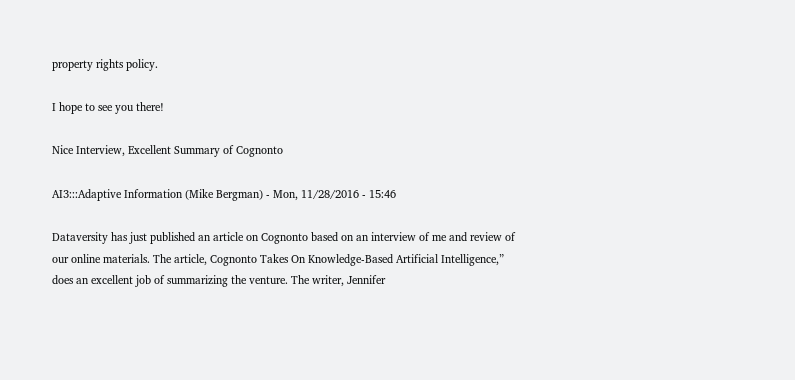property rights policy.

I hope to see you there!

Nice Interview, Excellent Summary of Cognonto

AI3:::Adaptive Information (Mike Bergman) - Mon, 11/28/2016 - 15:46

Dataversity has just published an article on Cognonto based on an interview of me and review of our online materials. The article, Cognonto Takes On Knowledge-Based Artificial Intelligence,” does an excellent job of summarizing the venture. The writer, Jennifer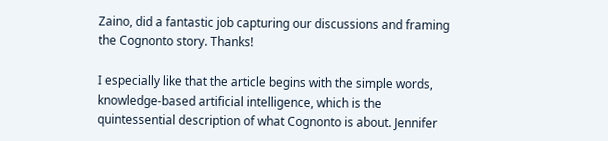Zaino, did a fantastic job capturing our discussions and framing the Cognonto story. Thanks!

I especially like that the article begins with the simple words, knowledge-based artificial intelligence, which is the quintessential description of what Cognonto is about. Jennifer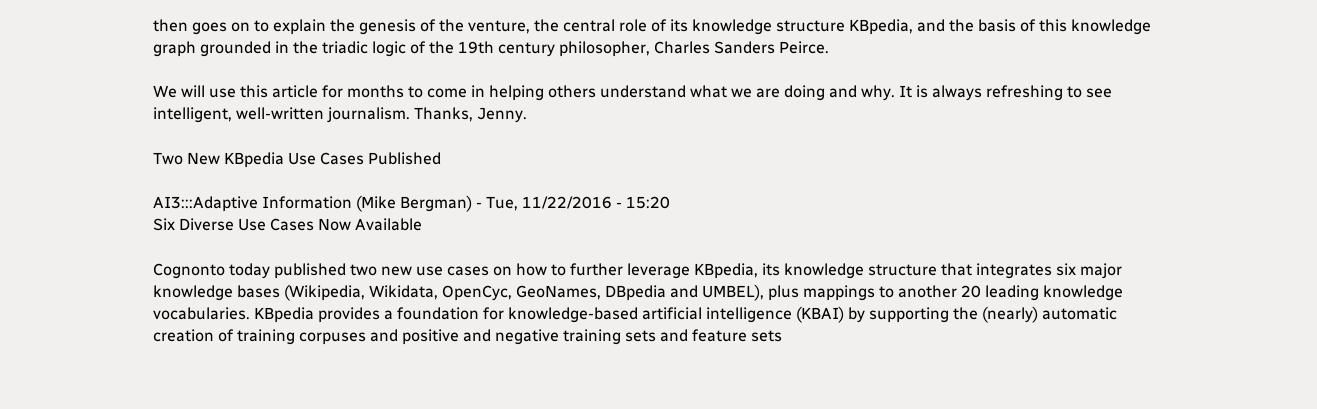then goes on to explain the genesis of the venture, the central role of its knowledge structure KBpedia, and the basis of this knowledge graph grounded in the triadic logic of the 19th century philosopher, Charles Sanders Peirce.

We will use this article for months to come in helping others understand what we are doing and why. It is always refreshing to see intelligent, well-written journalism. Thanks, Jenny.

Two New KBpedia Use Cases Published

AI3:::Adaptive Information (Mike Bergman) - Tue, 11/22/2016 - 15:20
Six Diverse Use Cases Now Available

Cognonto today published two new use cases on how to further leverage KBpedia, its knowledge structure that integrates six major knowledge bases (Wikipedia, Wikidata, OpenCyc, GeoNames, DBpedia and UMBEL), plus mappings to another 20 leading knowledge vocabularies. KBpedia provides a foundation for knowledge-based artificial intelligence (KBAI) by supporting the (nearly) automatic creation of training corpuses and positive and negative training sets and feature sets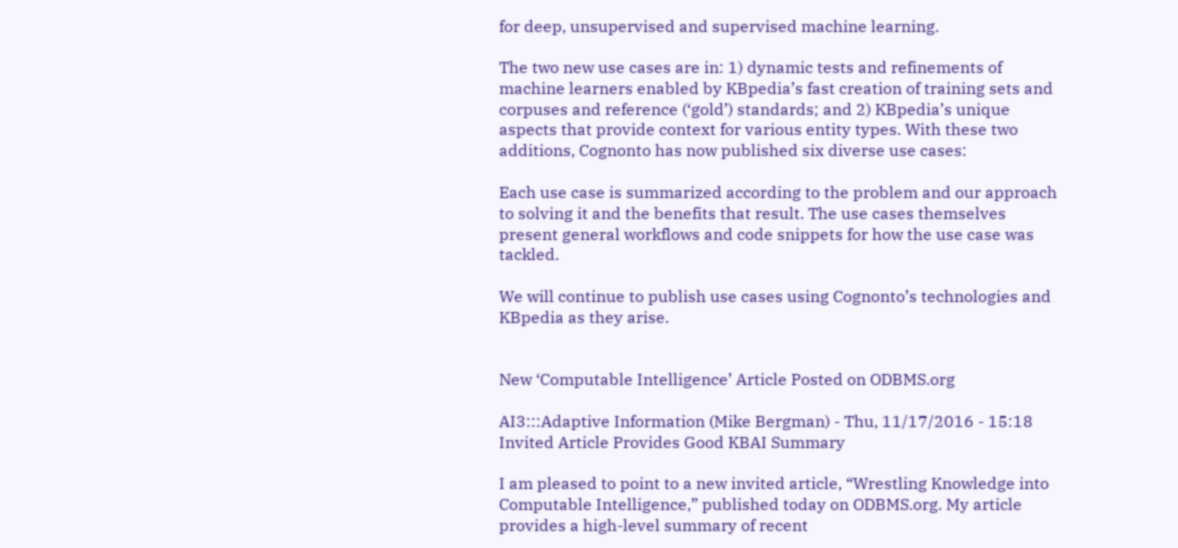for deep, unsupervised and supervised machine learning.

The two new use cases are in: 1) dynamic tests and refinements of machine learners enabled by KBpedia’s fast creation of training sets and corpuses and reference (‘gold’) standards; and 2) KBpedia’s unique aspects that provide context for various entity types. With these two additions, Cognonto has now published six diverse use cases:

Each use case is summarized according to the problem and our approach to solving it and the benefits that result. The use cases themselves present general workflows and code snippets for how the use case was tackled.

We will continue to publish use cases using Cognonto’s technologies and KBpedia as they arise.


New ‘Computable Intelligence’ Article Posted on ODBMS.org

AI3:::Adaptive Information (Mike Bergman) - Thu, 11/17/2016 - 15:18
Invited Article Provides Good KBAI Summary

I am pleased to point to a new invited article, “Wrestling Knowledge into Computable Intelligence,” published today on ODBMS.org. My article provides a high-level summary of recent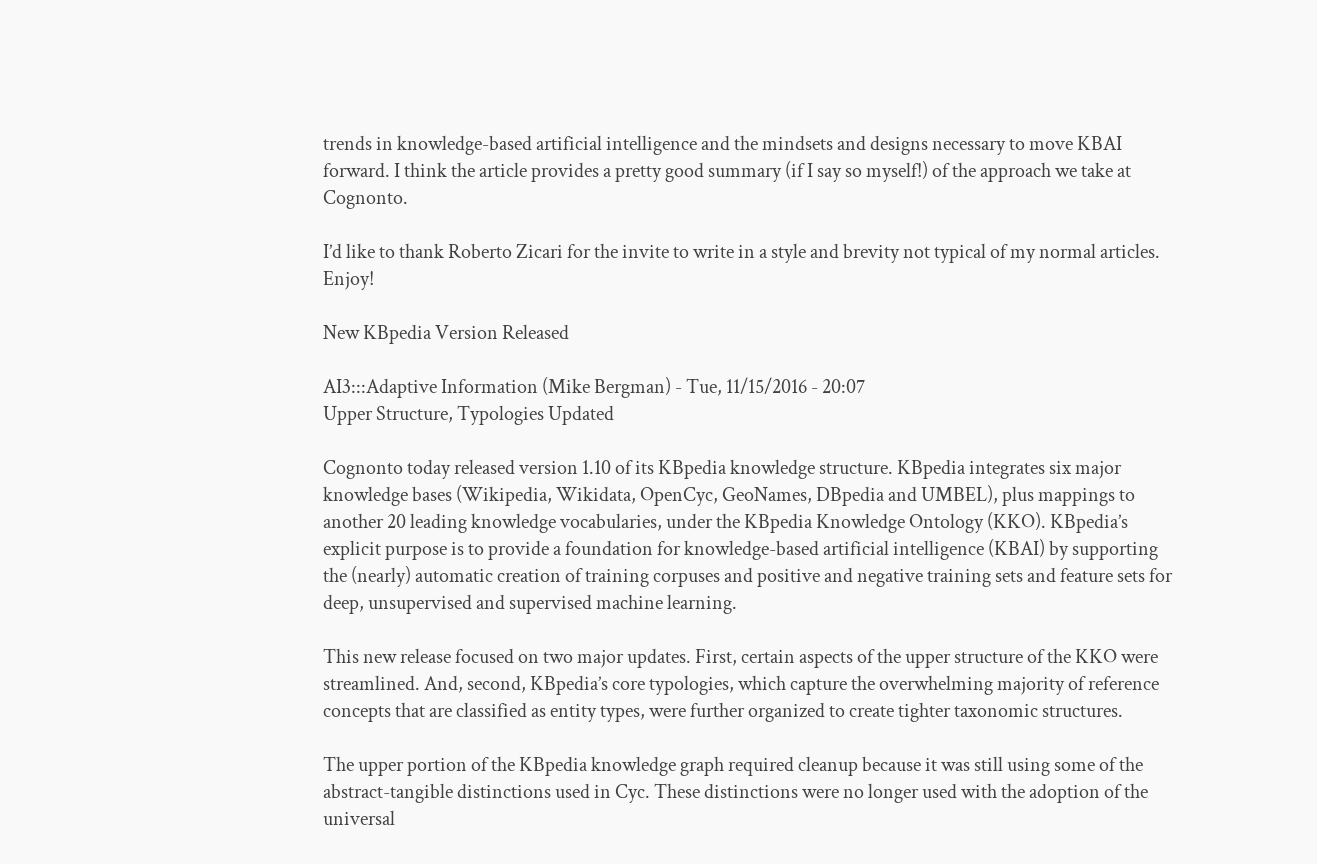trends in knowledge-based artificial intelligence and the mindsets and designs necessary to move KBAI forward. I think the article provides a pretty good summary (if I say so myself!) of the approach we take at Cognonto.

I’d like to thank Roberto Zicari for the invite to write in a style and brevity not typical of my normal articles.   Enjoy!

New KBpedia Version Released

AI3:::Adaptive Information (Mike Bergman) - Tue, 11/15/2016 - 20:07
Upper Structure, Typologies Updated

Cognonto today released version 1.10 of its KBpedia knowledge structure. KBpedia integrates six major knowledge bases (Wikipedia, Wikidata, OpenCyc, GeoNames, DBpedia and UMBEL), plus mappings to another 20 leading knowledge vocabularies, under the KBpedia Knowledge Ontology (KKO). KBpedia’s explicit purpose is to provide a foundation for knowledge-based artificial intelligence (KBAI) by supporting the (nearly) automatic creation of training corpuses and positive and negative training sets and feature sets for deep, unsupervised and supervised machine learning.

This new release focused on two major updates. First, certain aspects of the upper structure of the KKO were streamlined. And, second, KBpedia’s core typologies, which capture the overwhelming majority of reference concepts that are classified as entity types, were further organized to create tighter taxonomic structures.

The upper portion of the KBpedia knowledge graph required cleanup because it was still using some of the abstract-tangible distinctions used in Cyc. These distinctions were no longer used with the adoption of the universal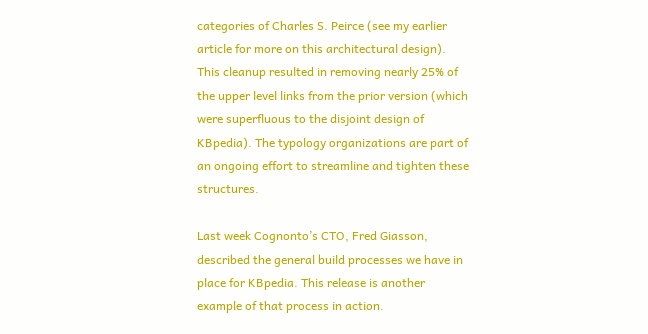categories of Charles S. Peirce (see my earlier article for more on this architectural design). This cleanup resulted in removing nearly 25% of the upper level links from the prior version (which were superfluous to the disjoint design of KBpedia). The typology organizations are part of an ongoing effort to streamline and tighten these structures.

Last week Cognonto’s CTO, Fred Giasson, described the general build processes we have in place for KBpedia. This release is another example of that process in action.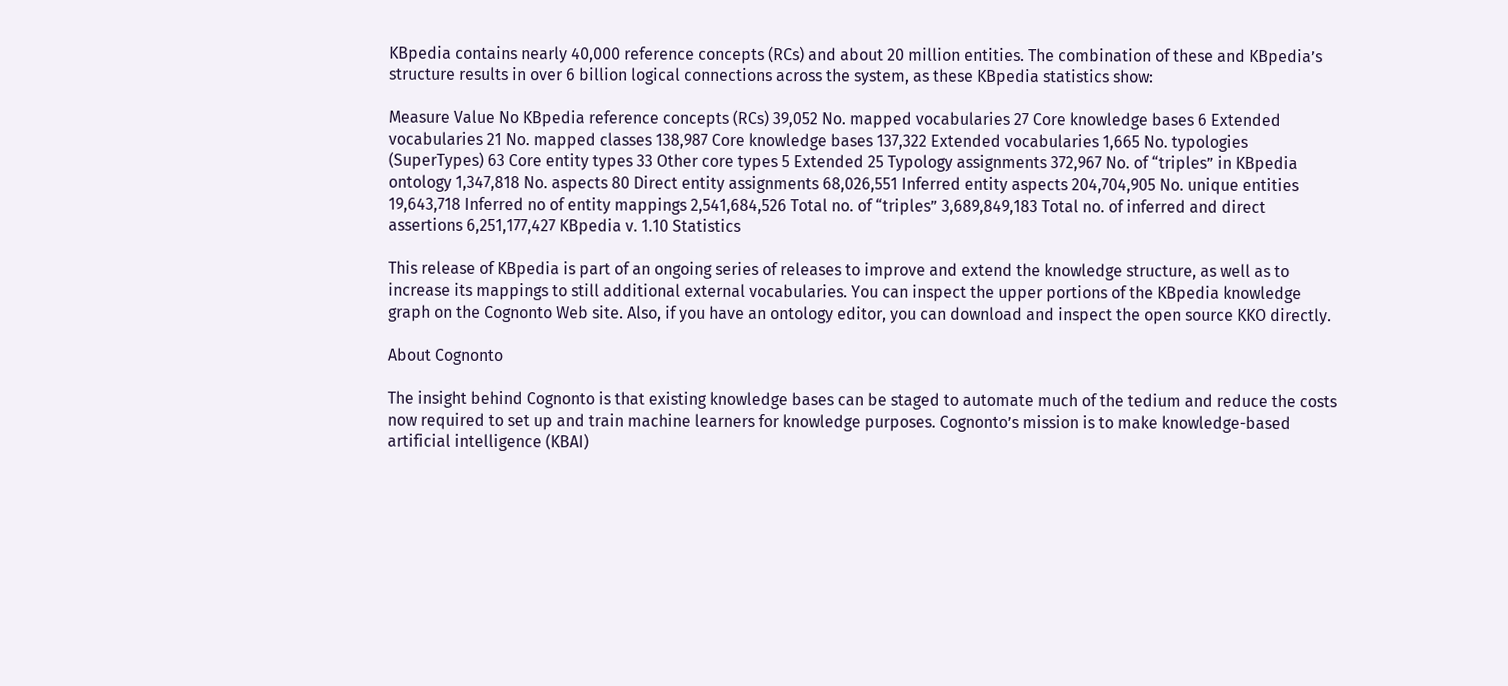KBpedia contains nearly 40,000 reference concepts (RCs) and about 20 million entities. The combination of these and KBpedia’s structure results in over 6 billion logical connections across the system, as these KBpedia statistics show:

Measure Value No KBpedia reference concepts (RCs) 39,052 No. mapped vocabularies 27 Core knowledge bases 6 Extended vocabularies 21 No. mapped classes 138,987 Core knowledge bases 137,322 Extended vocabularies 1,665 No. typologies (SuperTypes) 63 Core entity types 33 Other core types 5 Extended 25 Typology assignments 372,967 No. of “triples” in KBpedia ontology 1,347,818 No. aspects 80 Direct entity assignments 68,026,551 Inferred entity aspects 204,704,905 No. unique entities 19,643,718 Inferred no of entity mappings 2,541,684,526 Total no. of “triples” 3,689,849,183 Total no. of inferred and direct assertions 6,251,177,427 KBpedia v. 1.10 Statistics

This release of KBpedia is part of an ongoing series of releases to improve and extend the knowledge structure, as well as to increase its mappings to still additional external vocabularies. You can inspect the upper portions of the KBpedia knowledge graph on the Cognonto Web site. Also, if you have an ontology editor, you can download and inspect the open source KKO directly.

About Cognonto

The insight behind Cognonto is that existing knowledge bases can be staged to automate much of the tedium and reduce the costs now required to set up and train machine learners for knowledge purposes. Cognonto’s mission is to make knowledge-based artificial intelligence (KBAI)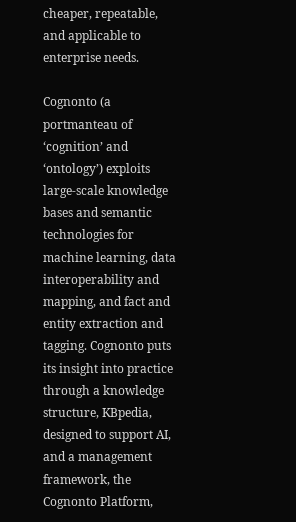cheaper, repeatable, and applicable to enterprise needs.

Cognonto (a portmanteau of ‘cognition’ and ‘ontology’) exploits large-scale knowledge bases and semantic technologies for machine learning, data interoperability and mapping, and fact and entity extraction and tagging. Cognonto puts its insight into practice through a knowledge structure, KBpedia, designed to support AI, and a management framework, the Cognonto Platform,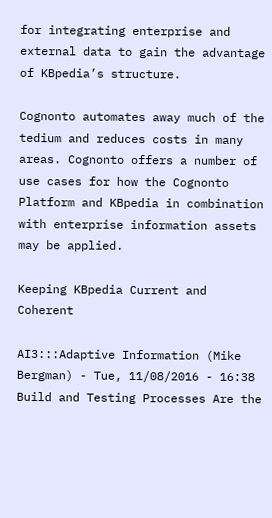for integrating enterprise and external data to gain the advantage of KBpedia’s structure.

Cognonto automates away much of the tedium and reduces costs in many areas. Cognonto offers a number of use cases for how the Cognonto Platform and KBpedia in combination with enterprise information assets may be applied.

Keeping KBpedia Current and Coherent

AI3:::Adaptive Information (Mike Bergman) - Tue, 11/08/2016 - 16:38
Build and Testing Processes Are the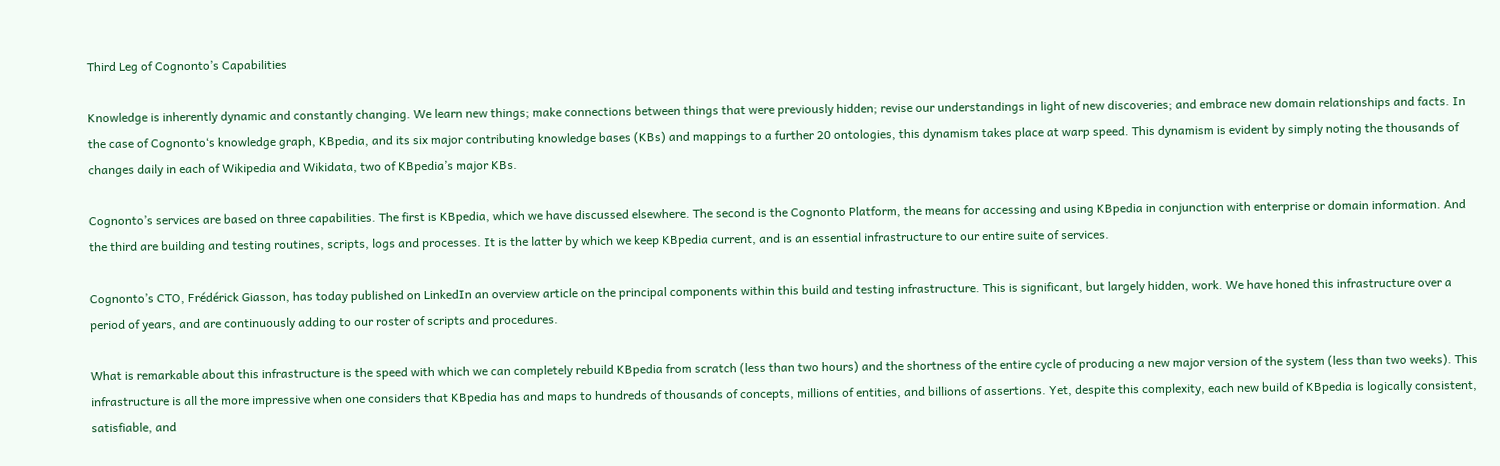Third Leg of Cognonto’s Capabilities

Knowledge is inherently dynamic and constantly changing. We learn new things; make connections between things that were previously hidden; revise our understandings in light of new discoveries; and embrace new domain relationships and facts. In the case of Cognonto‘s knowledge graph, KBpedia, and its six major contributing knowledge bases (KBs) and mappings to a further 20 ontologies, this dynamism takes place at warp speed. This dynamism is evident by simply noting the thousands of changes daily in each of Wikipedia and Wikidata, two of KBpedia’s major KBs.

Cognonto’s services are based on three capabilities. The first is KBpedia, which we have discussed elsewhere. The second is the Cognonto Platform, the means for accessing and using KBpedia in conjunction with enterprise or domain information. And the third are building and testing routines, scripts, logs and processes. It is the latter by which we keep KBpedia current, and is an essential infrastructure to our entire suite of services.

Cognonto’s CTO, Frédérick Giasson, has today published on LinkedIn an overview article on the principal components within this build and testing infrastructure. This is significant, but largely hidden, work. We have honed this infrastructure over a period of years, and are continuously adding to our roster of scripts and procedures.

What is remarkable about this infrastructure is the speed with which we can completely rebuild KBpedia from scratch (less than two hours) and the shortness of the entire cycle of producing a new major version of the system (less than two weeks). This infrastructure is all the more impressive when one considers that KBpedia has and maps to hundreds of thousands of concepts, millions of entities, and billions of assertions. Yet, despite this complexity, each new build of KBpedia is logically consistent, satisfiable, and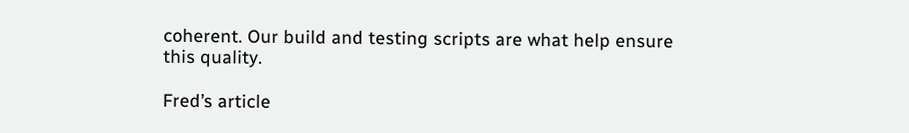coherent. Our build and testing scripts are what help ensure this quality.

Fred’s article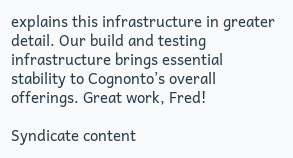explains this infrastructure in greater detail. Our build and testing infrastructure brings essential stability to Cognonto’s overall offerings. Great work, Fred!

Syndicate content